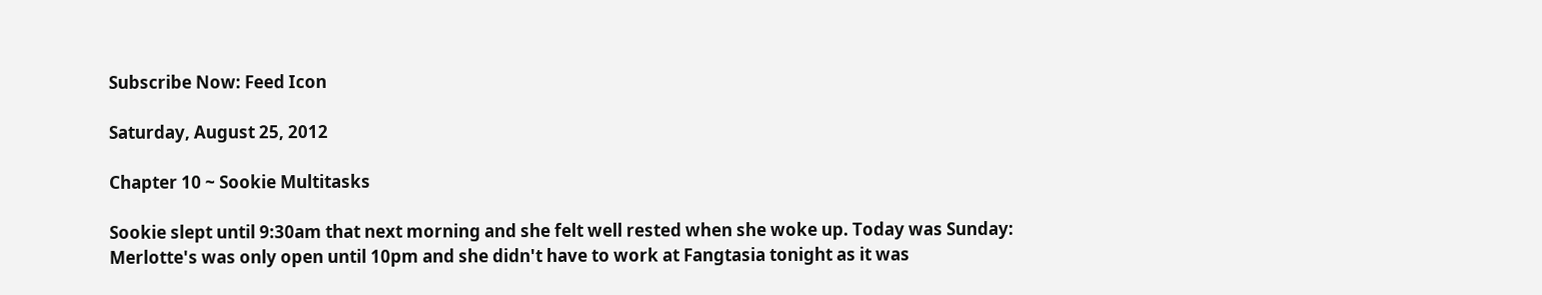Subscribe Now: Feed Icon

Saturday, August 25, 2012

Chapter 10 ~ Sookie Multitasks

Sookie slept until 9:30am that next morning and she felt well rested when she woke up. Today was Sunday: Merlotte's was only open until 10pm and she didn't have to work at Fangtasia tonight as it was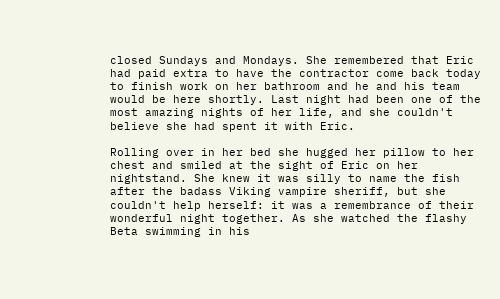closed Sundays and Mondays. She remembered that Eric had paid extra to have the contractor come back today to finish work on her bathroom and he and his team would be here shortly. Last night had been one of the most amazing nights of her life, and she couldn't believe she had spent it with Eric.

Rolling over in her bed she hugged her pillow to her chest and smiled at the sight of Eric on her nightstand. She knew it was silly to name the fish after the badass Viking vampire sheriff, but she couldn't help herself: it was a remembrance of their wonderful night together. As she watched the flashy Beta swimming in his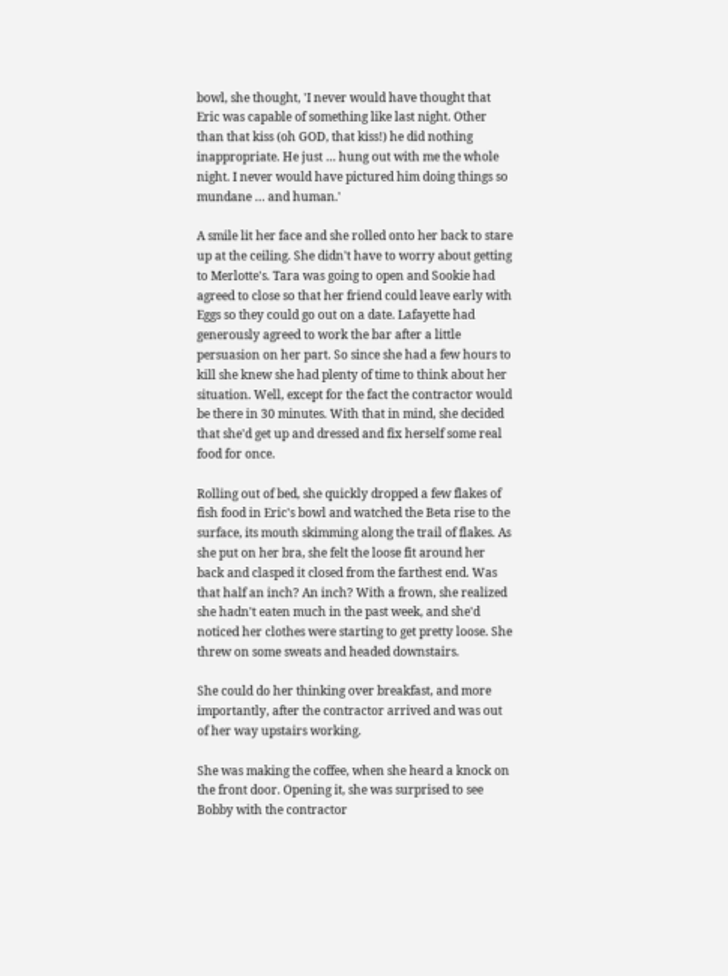bowl, she thought, 'I never would have thought that Eric was capable of something like last night. Other than that kiss (oh GOD, that kiss!) he did nothing inappropriate. He just … hung out with me the whole night. I never would have pictured him doing things so mundane … and human.'

A smile lit her face and she rolled onto her back to stare up at the ceiling. She didn't have to worry about getting to Merlotte's. Tara was going to open and Sookie had agreed to close so that her friend could leave early with Eggs so they could go out on a date. Lafayette had generously agreed to work the bar after a little persuasion on her part. So since she had a few hours to kill she knew she had plenty of time to think about her situation. Well, except for the fact the contractor would be there in 30 minutes. With that in mind, she decided that she'd get up and dressed and fix herself some real food for once.

Rolling out of bed, she quickly dropped a few flakes of fish food in Eric's bowl and watched the Beta rise to the surface, its mouth skimming along the trail of flakes. As she put on her bra, she felt the loose fit around her back and clasped it closed from the farthest end. Was that half an inch? An inch? With a frown, she realized she hadn't eaten much in the past week, and she'd noticed her clothes were starting to get pretty loose. She threw on some sweats and headed downstairs.

She could do her thinking over breakfast, and more importantly, after the contractor arrived and was out of her way upstairs working.

She was making the coffee, when she heard a knock on the front door. Opening it, she was surprised to see Bobby with the contractor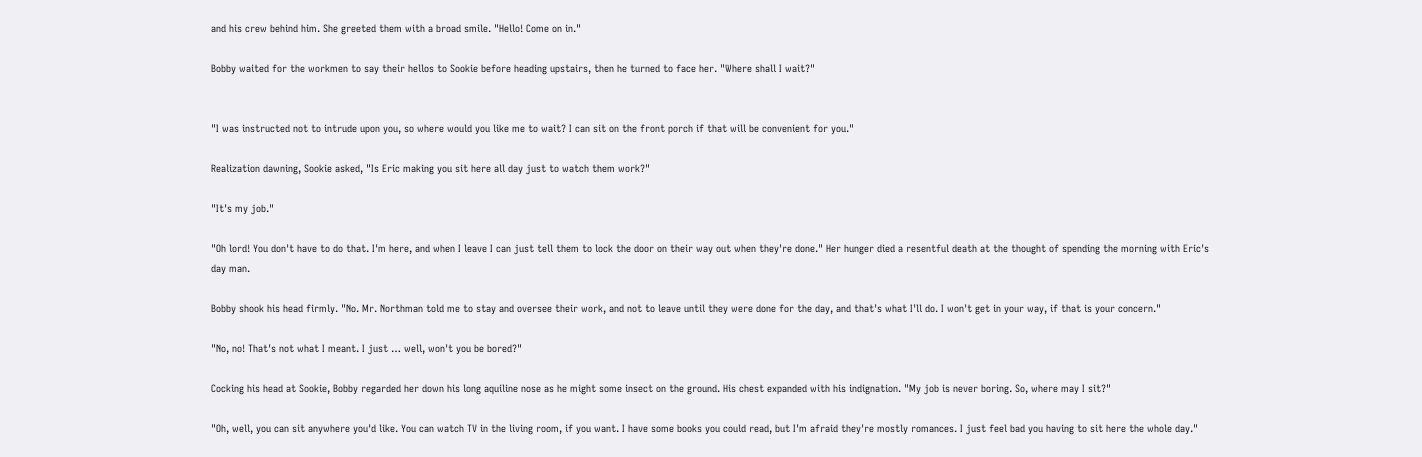and his crew behind him. She greeted them with a broad smile. "Hello! Come on in."

Bobby waited for the workmen to say their hellos to Sookie before heading upstairs, then he turned to face her. "Where shall I wait?"


"I was instructed not to intrude upon you, so where would you like me to wait? I can sit on the front porch if that will be convenient for you."

Realization dawning, Sookie asked, "Is Eric making you sit here all day just to watch them work?"

"It's my job."

"Oh lord! You don't have to do that. I'm here, and when I leave I can just tell them to lock the door on their way out when they're done." Her hunger died a resentful death at the thought of spending the morning with Eric's day man.

Bobby shook his head firmly. "No. Mr. Northman told me to stay and oversee their work, and not to leave until they were done for the day, and that's what I'll do. I won't get in your way, if that is your concern."

"No, no! That's not what I meant. I just … well, won't you be bored?"

Cocking his head at Sookie, Bobby regarded her down his long aquiline nose as he might some insect on the ground. His chest expanded with his indignation. "My job is never boring. So, where may I sit?"

"Oh, well, you can sit anywhere you'd like. You can watch TV in the living room, if you want. I have some books you could read, but I'm afraid they're mostly romances. I just feel bad you having to sit here the whole day."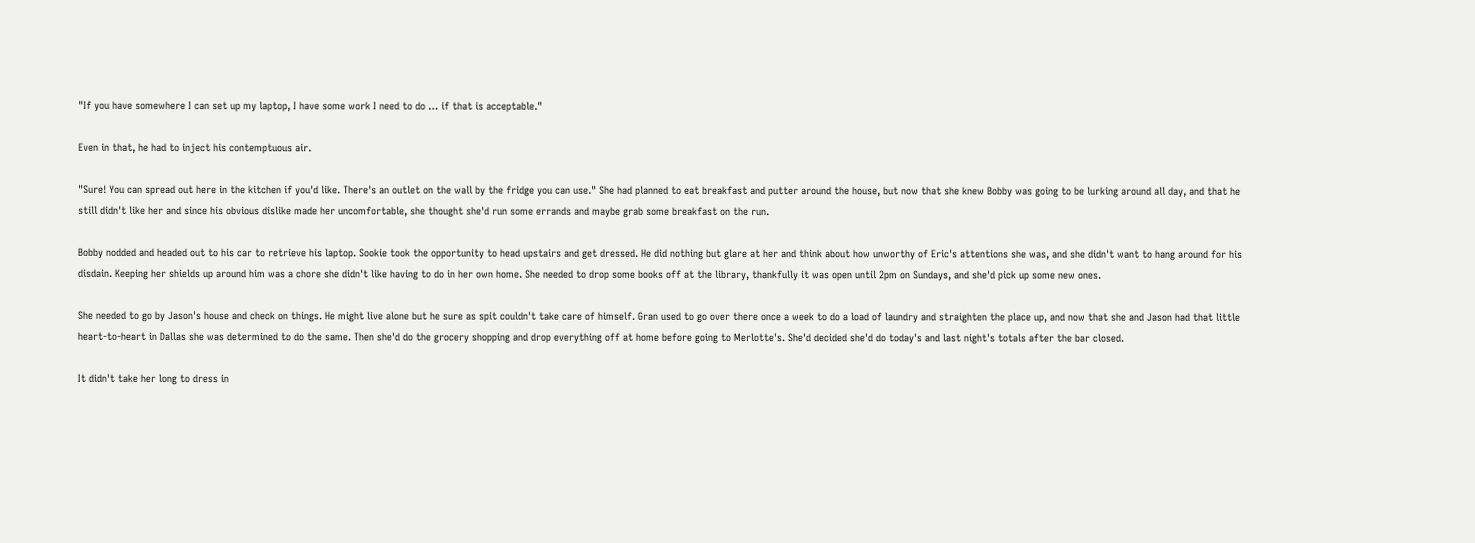"If you have somewhere I can set up my laptop, I have some work I need to do … if that is acceptable."

Even in that, he had to inject his contemptuous air.

"Sure! You can spread out here in the kitchen if you'd like. There's an outlet on the wall by the fridge you can use." She had planned to eat breakfast and putter around the house, but now that she knew Bobby was going to be lurking around all day, and that he still didn't like her and since his obvious dislike made her uncomfortable, she thought she'd run some errands and maybe grab some breakfast on the run.

Bobby nodded and headed out to his car to retrieve his laptop. Sookie took the opportunity to head upstairs and get dressed. He did nothing but glare at her and think about how unworthy of Eric's attentions she was, and she didn't want to hang around for his disdain. Keeping her shields up around him was a chore she didn't like having to do in her own home. She needed to drop some books off at the library, thankfully it was open until 2pm on Sundays, and she'd pick up some new ones.

She needed to go by Jason's house and check on things. He might live alone but he sure as spit couldn't take care of himself. Gran used to go over there once a week to do a load of laundry and straighten the place up, and now that she and Jason had that little heart-to-heart in Dallas she was determined to do the same. Then she'd do the grocery shopping and drop everything off at home before going to Merlotte's. She'd decided she'd do today's and last night's totals after the bar closed.

It didn't take her long to dress in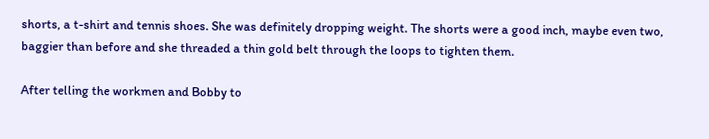shorts, a t-shirt and tennis shoes. She was definitely dropping weight. The shorts were a good inch, maybe even two, baggier than before and she threaded a thin gold belt through the loops to tighten them.

After telling the workmen and Bobby to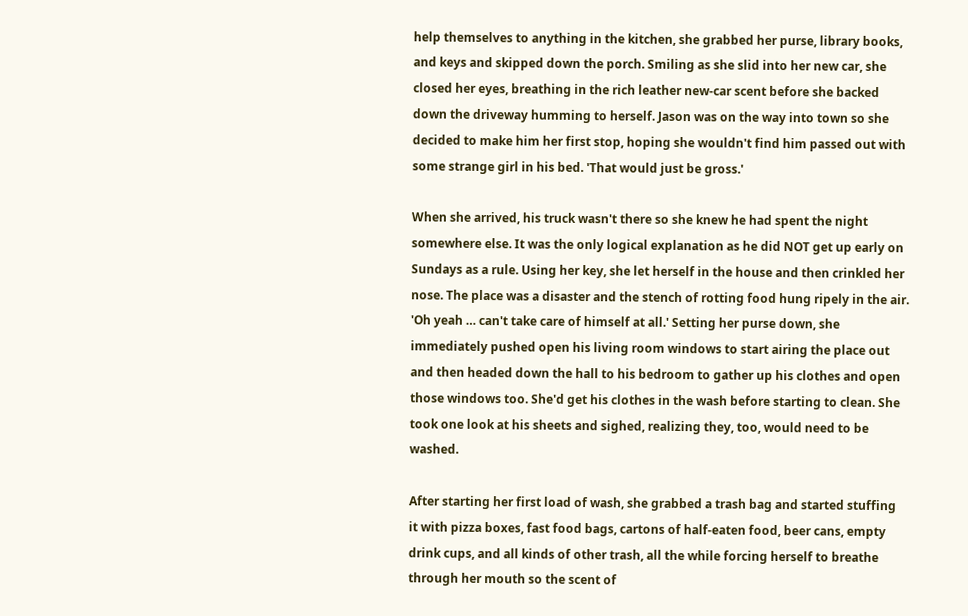help themselves to anything in the kitchen, she grabbed her purse, library books, and keys and skipped down the porch. Smiling as she slid into her new car, she closed her eyes, breathing in the rich leather new-car scent before she backed down the driveway humming to herself. Jason was on the way into town so she decided to make him her first stop, hoping she wouldn't find him passed out with some strange girl in his bed. 'That would just be gross.'

When she arrived, his truck wasn't there so she knew he had spent the night somewhere else. It was the only logical explanation as he did NOT get up early on Sundays as a rule. Using her key, she let herself in the house and then crinkled her nose. The place was a disaster and the stench of rotting food hung ripely in the air. 'Oh yeah … can't take care of himself at all.' Setting her purse down, she immediately pushed open his living room windows to start airing the place out and then headed down the hall to his bedroom to gather up his clothes and open those windows too. She'd get his clothes in the wash before starting to clean. She took one look at his sheets and sighed, realizing they, too, would need to be washed.

After starting her first load of wash, she grabbed a trash bag and started stuffing it with pizza boxes, fast food bags, cartons of half-eaten food, beer cans, empty drink cups, and all kinds of other trash, all the while forcing herself to breathe through her mouth so the scent of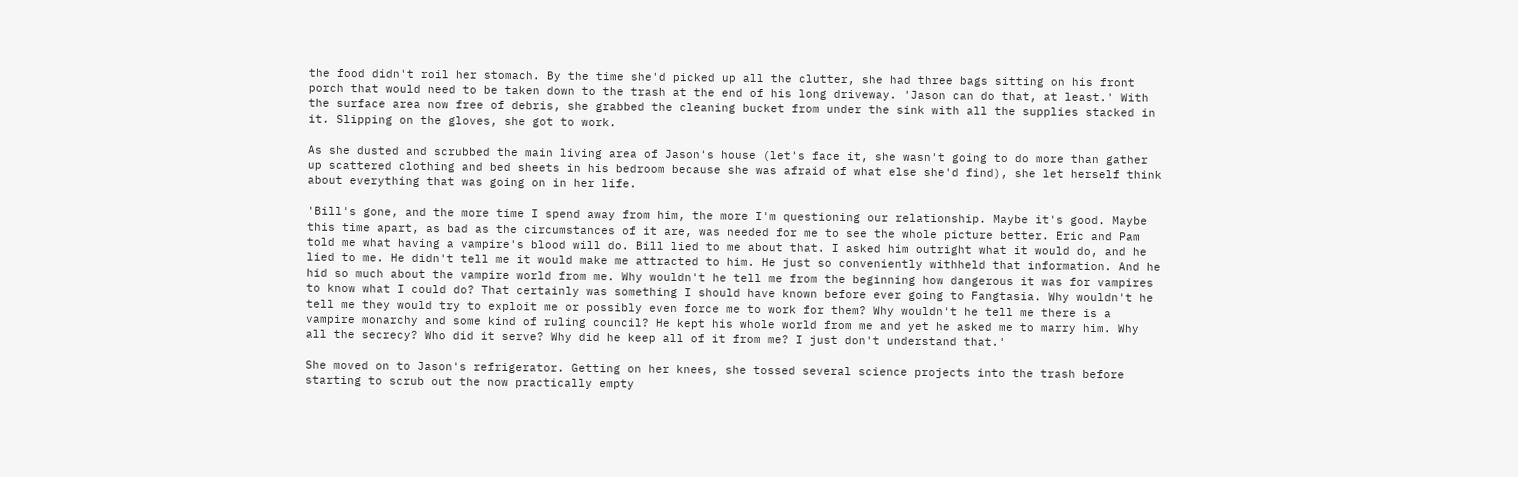the food didn't roil her stomach. By the time she'd picked up all the clutter, she had three bags sitting on his front porch that would need to be taken down to the trash at the end of his long driveway. 'Jason can do that, at least.' With the surface area now free of debris, she grabbed the cleaning bucket from under the sink with all the supplies stacked in it. Slipping on the gloves, she got to work.

As she dusted and scrubbed the main living area of Jason's house (let's face it, she wasn't going to do more than gather up scattered clothing and bed sheets in his bedroom because she was afraid of what else she'd find), she let herself think about everything that was going on in her life.

'Bill's gone, and the more time I spend away from him, the more I'm questioning our relationship. Maybe it's good. Maybe this time apart, as bad as the circumstances of it are, was needed for me to see the whole picture better. Eric and Pam told me what having a vampire's blood will do. Bill lied to me about that. I asked him outright what it would do, and he lied to me. He didn't tell me it would make me attracted to him. He just so conveniently withheld that information. And he hid so much about the vampire world from me. Why wouldn't he tell me from the beginning how dangerous it was for vampires to know what I could do? That certainly was something I should have known before ever going to Fangtasia. Why wouldn't he tell me they would try to exploit me or possibly even force me to work for them? Why wouldn't he tell me there is a vampire monarchy and some kind of ruling council? He kept his whole world from me and yet he asked me to marry him. Why all the secrecy? Who did it serve? Why did he keep all of it from me? I just don't understand that.'

She moved on to Jason's refrigerator. Getting on her knees, she tossed several science projects into the trash before starting to scrub out the now practically empty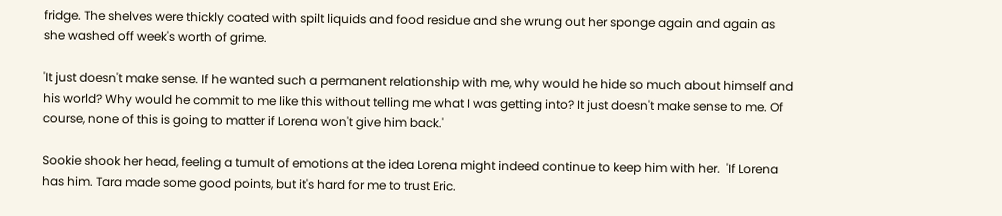fridge. The shelves were thickly coated with spilt liquids and food residue and she wrung out her sponge again and again as she washed off week's worth of grime.

'It just doesn't make sense. If he wanted such a permanent relationship with me, why would he hide so much about himself and his world? Why would he commit to me like this without telling me what I was getting into? It just doesn't make sense to me. Of course, none of this is going to matter if Lorena won't give him back.'

Sookie shook her head, feeling a tumult of emotions at the idea Lorena might indeed continue to keep him with her.  'If Lorena has him. Tara made some good points, but it's hard for me to trust Eric.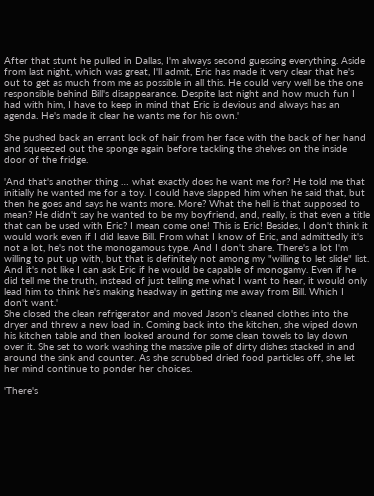After that stunt he pulled in Dallas, I'm always second guessing everything. Aside from last night, which was great, I'll admit, Eric has made it very clear that he's out to get as much from me as possible in all this. He could very well be the one responsible behind Bill's disappearance. Despite last night and how much fun I had with him, I have to keep in mind that Eric is devious and always has an agenda. He's made it clear he wants me for his own.'

She pushed back an errant lock of hair from her face with the back of her hand and squeezed out the sponge again before tackling the shelves on the inside door of the fridge.

'And that's another thing … what exactly does he want me for? He told me that initially he wanted me for a toy. I could have slapped him when he said that, but then he goes and says he wants more. More? What the hell is that supposed to mean? He didn't say he wanted to be my boyfriend, and, really, is that even a title that can be used with Eric? I mean come one! This is Eric! Besides, I don't think it would work even if I did leave Bill. From what I know of Eric, and admittedly it's not a lot, he's not the monogamous type. And I don't share. There's a lot I'm willing to put up with, but that is definitely not among my "willing to let slide" list. And it's not like I can ask Eric if he would be capable of monogamy. Even if he did tell me the truth, instead of just telling me what I want to hear, it would only lead him to think he's making headway in getting me away from Bill. Which I don't want.'
She closed the clean refrigerator and moved Jason's cleaned clothes into the dryer and threw a new load in. Coming back into the kitchen, she wiped down his kitchen table and then looked around for some clean towels to lay down over it. She set to work washing the massive pile of dirty dishes stacked in and around the sink and counter. As she scrubbed dried food particles off, she let her mind continue to ponder her choices.

'There's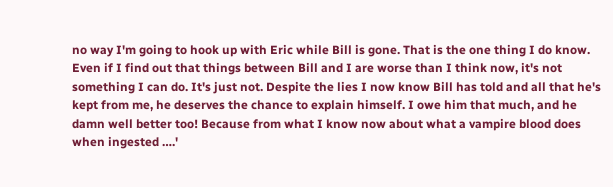no way I'm going to hook up with Eric while Bill is gone. That is the one thing I do know. Even if I find out that things between Bill and I are worse than I think now, it's not something I can do. It's just not. Despite the lies I now know Bill has told and all that he's kept from me, he deserves the chance to explain himself. I owe him that much, and he damn well better too! Because from what I know now about what a vampire blood does when ingested ….'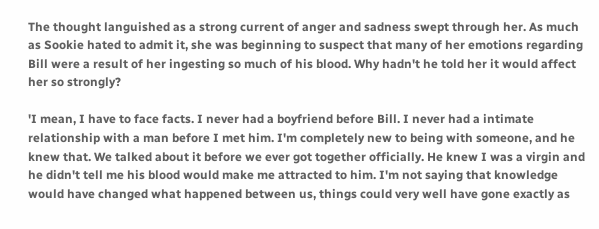The thought languished as a strong current of anger and sadness swept through her. As much as Sookie hated to admit it, she was beginning to suspect that many of her emotions regarding Bill were a result of her ingesting so much of his blood. Why hadn't he told her it would affect her so strongly?

'I mean, I have to face facts. I never had a boyfriend before Bill. I never had a intimate relationship with a man before I met him. I'm completely new to being with someone, and he knew that. We talked about it before we ever got together officially. He knew I was a virgin and he didn't tell me his blood would make me attracted to him. I'm not saying that knowledge would have changed what happened between us, things could very well have gone exactly as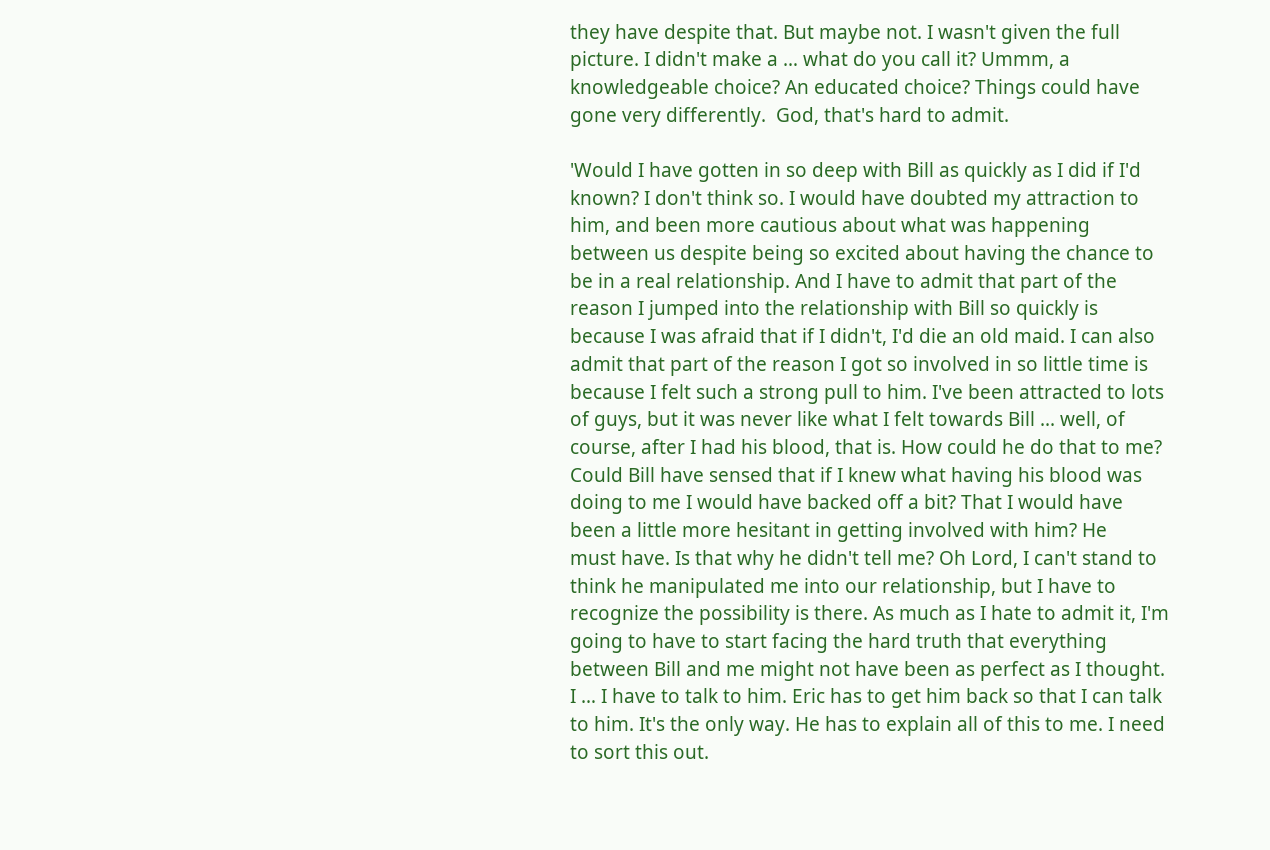they have despite that. But maybe not. I wasn't given the full picture. I didn't make a … what do you call it? Ummm, a knowledgeable choice? An educated choice? Things could have gone very differently.  God, that's hard to admit.

'Would I have gotten in so deep with Bill as quickly as I did if I'd known? I don't think so. I would have doubted my attraction to him, and been more cautious about what was happening between us despite being so excited about having the chance to be in a real relationship. And I have to admit that part of the reason I jumped into the relationship with Bill so quickly is because I was afraid that if I didn't, I'd die an old maid. I can also admit that part of the reason I got so involved in so little time is because I felt such a strong pull to him. I've been attracted to lots of guys, but it was never like what I felt towards Bill ... well, of course, after I had his blood, that is. How could he do that to me? Could Bill have sensed that if I knew what having his blood was doing to me I would have backed off a bit? That I would have been a little more hesitant in getting involved with him? He
must have. Is that why he didn't tell me? Oh Lord, I can't stand to think he manipulated me into our relationship, but I have to recognize the possibility is there. As much as I hate to admit it, I'm going to have to start facing the hard truth that everything between Bill and me might not have been as perfect as I thought. I … I have to talk to him. Eric has to get him back so that I can talk to him. It's the only way. He has to explain all of this to me. I need to sort this out.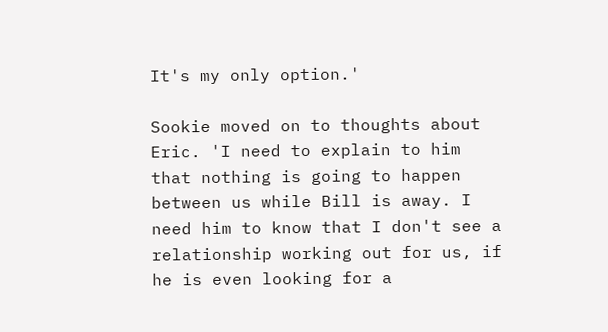It's my only option.'

Sookie moved on to thoughts about Eric. 'I need to explain to him that nothing is going to happen between us while Bill is away. I need him to know that I don't see a relationship working out for us, if he is even looking for a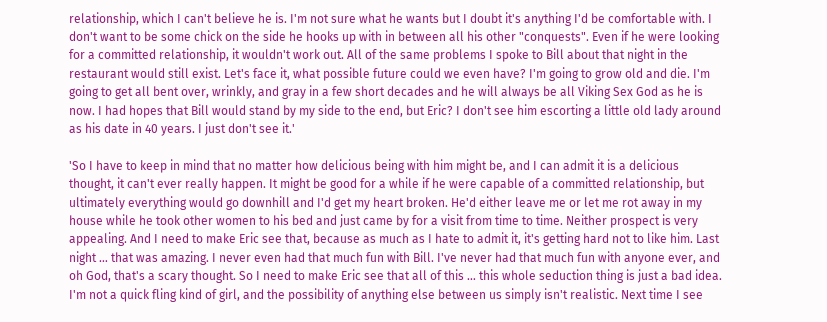relationship, which I can't believe he is. I'm not sure what he wants but I doubt it's anything I'd be comfortable with. I don't want to be some chick on the side he hooks up with in between all his other "conquests". Even if he were looking for a committed relationship, it wouldn't work out. All of the same problems I spoke to Bill about that night in the restaurant would still exist. Let's face it, what possible future could we even have? I'm going to grow old and die. I'm going to get all bent over, wrinkly, and gray in a few short decades and he will always be all Viking Sex God as he is now. I had hopes that Bill would stand by my side to the end, but Eric? I don't see him escorting a little old lady around as his date in 40 years. I just don't see it.'

'So I have to keep in mind that no matter how delicious being with him might be, and I can admit it is a delicious thought, it can't ever really happen. It might be good for a while if he were capable of a committed relationship, but ultimately everything would go downhill and I'd get my heart broken. He'd either leave me or let me rot away in my house while he took other women to his bed and just came by for a visit from time to time. Neither prospect is very appealing. And I need to make Eric see that, because as much as I hate to admit it, it's getting hard not to like him. Last night … that was amazing. I never even had that much fun with Bill. I've never had that much fun with anyone ever, and oh God, that's a scary thought. So I need to make Eric see that all of this … this whole seduction thing is just a bad idea. I'm not a quick fling kind of girl, and the possibility of anything else between us simply isn't realistic. Next time I see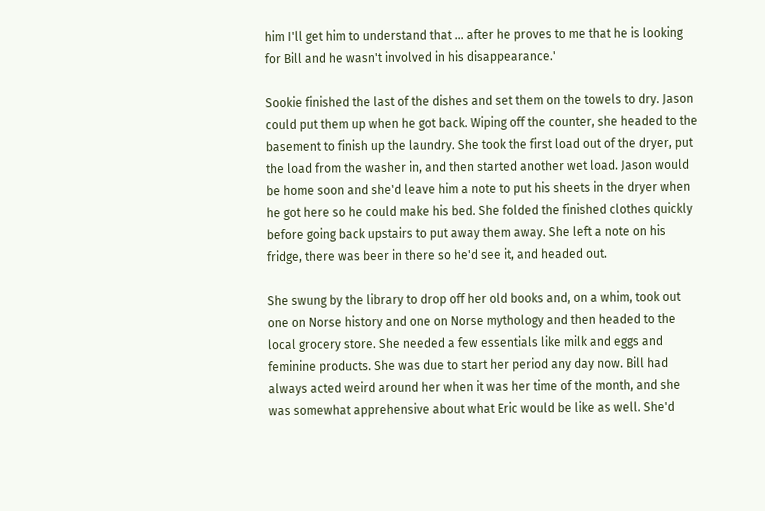him I'll get him to understand that … after he proves to me that he is looking for Bill and he wasn't involved in his disappearance.'

Sookie finished the last of the dishes and set them on the towels to dry. Jason could put them up when he got back. Wiping off the counter, she headed to the basement to finish up the laundry. She took the first load out of the dryer, put the load from the washer in, and then started another wet load. Jason would be home soon and she'd leave him a note to put his sheets in the dryer when he got here so he could make his bed. She folded the finished clothes quickly before going back upstairs to put away them away. She left a note on his fridge, there was beer in there so he'd see it, and headed out.

She swung by the library to drop off her old books and, on a whim, took out one on Norse history and one on Norse mythology and then headed to the local grocery store. She needed a few essentials like milk and eggs and feminine products. She was due to start her period any day now. Bill had always acted weird around her when it was her time of the month, and she was somewhat apprehensive about what Eric would be like as well. She'd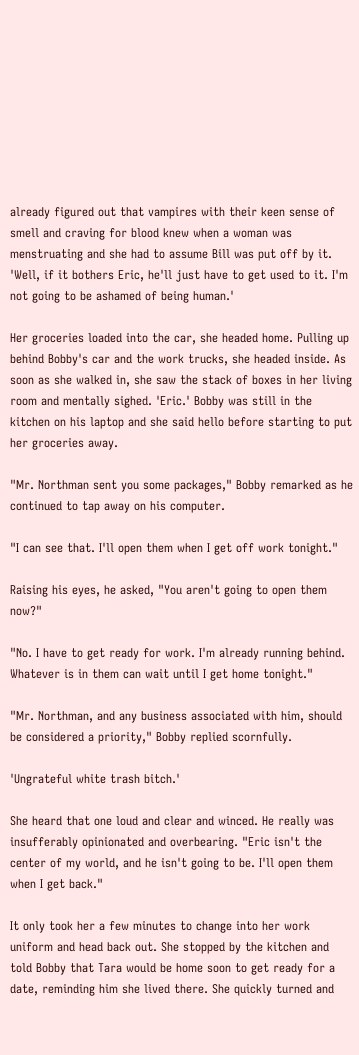already figured out that vampires with their keen sense of smell and craving for blood knew when a woman was menstruating and she had to assume Bill was put off by it. 'Well, if it bothers Eric, he'll just have to get used to it. I'm not going to be ashamed of being human.'

Her groceries loaded into the car, she headed home. Pulling up behind Bobby's car and the work trucks, she headed inside. As soon as she walked in, she saw the stack of boxes in her living room and mentally sighed. 'Eric.' Bobby was still in the kitchen on his laptop and she said hello before starting to put her groceries away.

"Mr. Northman sent you some packages," Bobby remarked as he continued to tap away on his computer.

"I can see that. I'll open them when I get off work tonight."

Raising his eyes, he asked, "You aren't going to open them now?"

"No. I have to get ready for work. I'm already running behind. Whatever is in them can wait until I get home tonight."

"Mr. Northman, and any business associated with him, should be considered a priority," Bobby replied scornfully.

'Ungrateful white trash bitch.'

She heard that one loud and clear and winced. He really was insufferably opinionated and overbearing. "Eric isn't the center of my world, and he isn't going to be. I'll open them when I get back."

It only took her a few minutes to change into her work uniform and head back out. She stopped by the kitchen and told Bobby that Tara would be home soon to get ready for a date, reminding him she lived there. She quickly turned and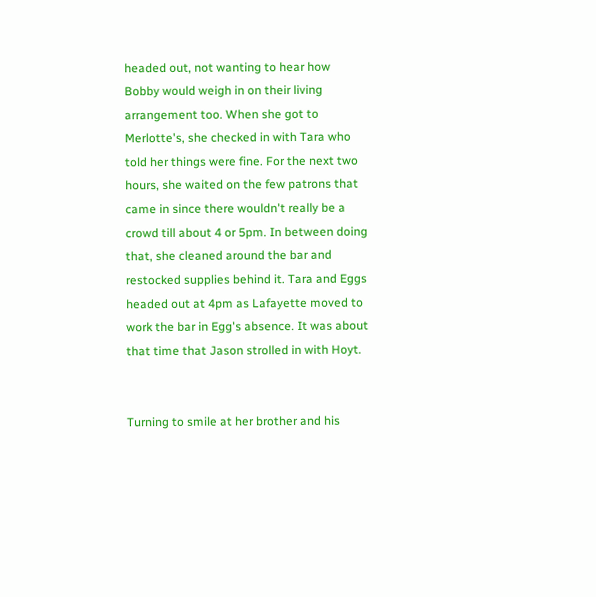headed out, not wanting to hear how Bobby would weigh in on their living arrangement too. When she got to Merlotte's, she checked in with Tara who told her things were fine. For the next two hours, she waited on the few patrons that came in since there wouldn't really be a crowd till about 4 or 5pm. In between doing that, she cleaned around the bar and restocked supplies behind it. Tara and Eggs headed out at 4pm as Lafayette moved to work the bar in Egg's absence. It was about that time that Jason strolled in with Hoyt.


Turning to smile at her brother and his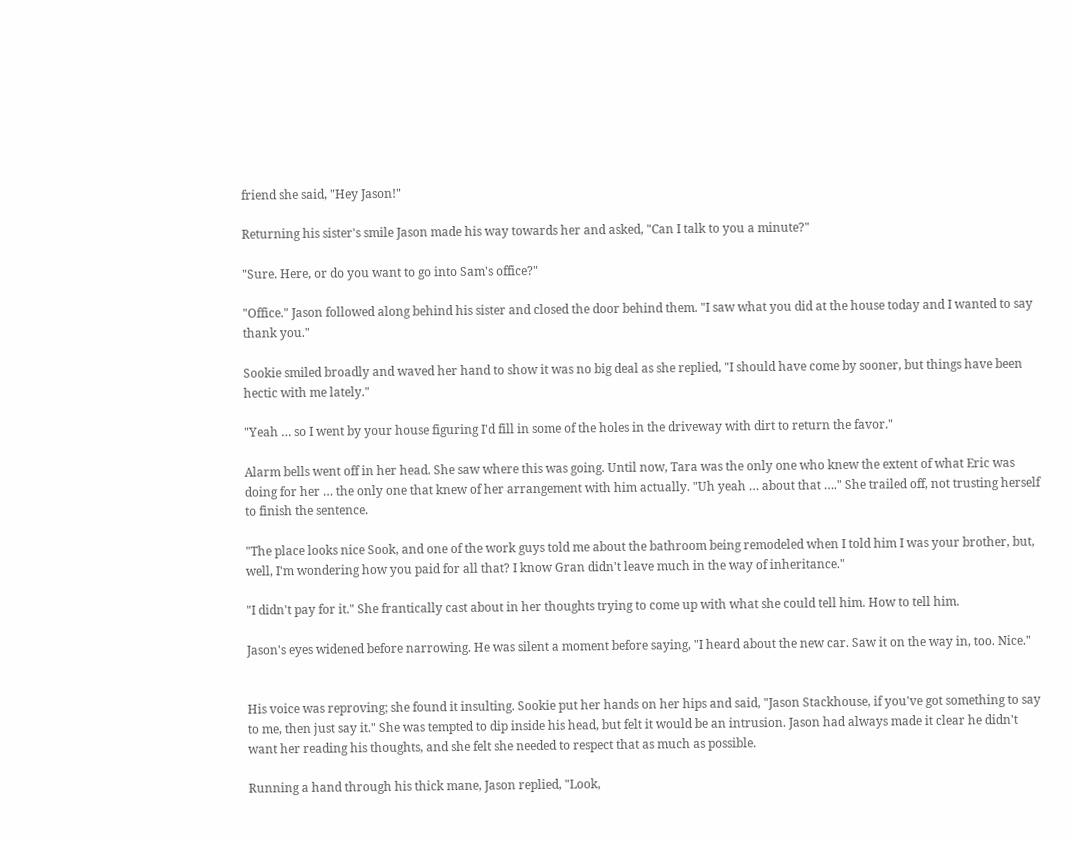friend she said, "Hey Jason!"

Returning his sister's smile Jason made his way towards her and asked, "Can I talk to you a minute?"

"Sure. Here, or do you want to go into Sam's office?"

"Office." Jason followed along behind his sister and closed the door behind them. "I saw what you did at the house today and I wanted to say thank you."

Sookie smiled broadly and waved her hand to show it was no big deal as she replied, "I should have come by sooner, but things have been hectic with me lately."

"Yeah … so I went by your house figuring I'd fill in some of the holes in the driveway with dirt to return the favor."

Alarm bells went off in her head. She saw where this was going. Until now, Tara was the only one who knew the extent of what Eric was doing for her … the only one that knew of her arrangement with him actually. "Uh yeah … about that …." She trailed off, not trusting herself to finish the sentence.

"The place looks nice Sook, and one of the work guys told me about the bathroom being remodeled when I told him I was your brother, but, well, I'm wondering how you paid for all that? I know Gran didn't leave much in the way of inheritance."

"I didn't pay for it." She frantically cast about in her thoughts trying to come up with what she could tell him. How to tell him.

Jason's eyes widened before narrowing. He was silent a moment before saying, "I heard about the new car. Saw it on the way in, too. Nice."


His voice was reproving; she found it insulting. Sookie put her hands on her hips and said, "Jason Stackhouse, if you've got something to say to me, then just say it." She was tempted to dip inside his head, but felt it would be an intrusion. Jason had always made it clear he didn't want her reading his thoughts, and she felt she needed to respect that as much as possible.

Running a hand through his thick mane, Jason replied, "Look,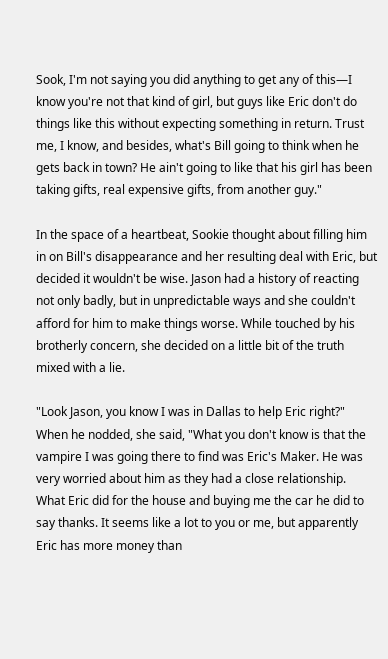Sook, I'm not saying you did anything to get any of this—I know you're not that kind of girl, but guys like Eric don't do things like this without expecting something in return. Trust me, I know, and besides, what's Bill going to think when he gets back in town? He ain't going to like that his girl has been taking gifts, real expensive gifts, from another guy."

In the space of a heartbeat, Sookie thought about filling him in on Bill's disappearance and her resulting deal with Eric, but decided it wouldn't be wise. Jason had a history of reacting not only badly, but in unpredictable ways and she couldn't afford for him to make things worse. While touched by his brotherly concern, she decided on a little bit of the truth mixed with a lie.

"Look Jason, you know I was in Dallas to help Eric right?" When he nodded, she said, "What you don't know is that the vampire I was going there to find was Eric's Maker. He was very worried about him as they had a close relationship. What Eric did for the house and buying me the car he did to say thanks. It seems like a lot to you or me, but apparently Eric has more money than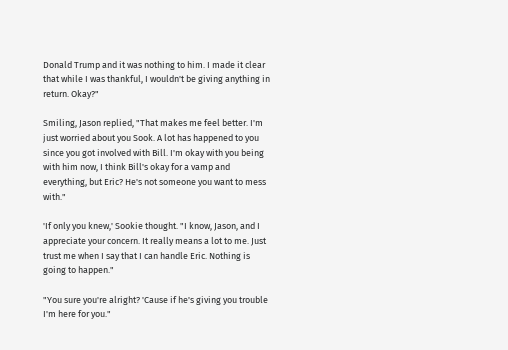Donald Trump and it was nothing to him. I made it clear that while I was thankful, I wouldn't be giving anything in return. Okay?"

Smiling, Jason replied, "That makes me feel better. I'm just worried about you Sook. A lot has happened to you since you got involved with Bill. I'm okay with you being with him now, I think Bill's okay for a vamp and everything, but Eric? He's not someone you want to mess with."

'If only you knew,' Sookie thought. "I know, Jason, and I appreciate your concern. It really means a lot to me. Just trust me when I say that I can handle Eric. Nothing is going to happen."

"You sure you're alright? 'Cause if he's giving you trouble I'm here for you."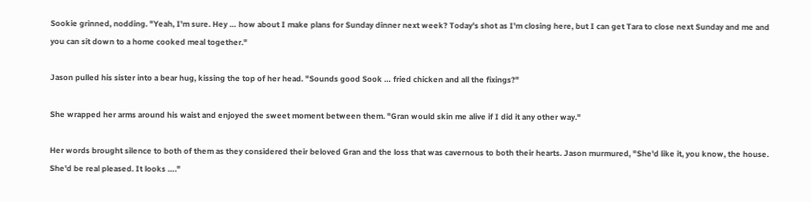Sookie grinned, nodding. "Yeah, I'm sure. Hey … how about I make plans for Sunday dinner next week? Today's shot as I'm closing here, but I can get Tara to close next Sunday and me and you can sit down to a home cooked meal together."

Jason pulled his sister into a bear hug, kissing the top of her head. "Sounds good Sook … fried chicken and all the fixings?"

She wrapped her arms around his waist and enjoyed the sweet moment between them. "Gran would skin me alive if I did it any other way."

Her words brought silence to both of them as they considered their beloved Gran and the loss that was cavernous to both their hearts. Jason murmured, "She'd like it, you know, the house. She'd be real pleased. It looks …."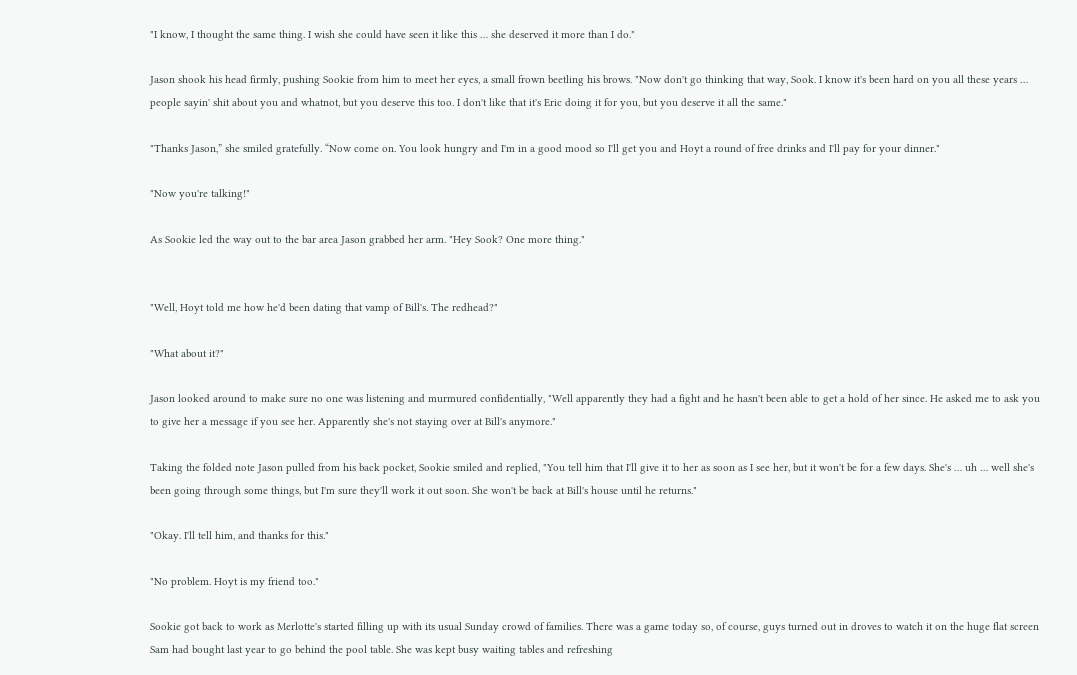"I know, I thought the same thing. I wish she could have seen it like this … she deserved it more than I do."

Jason shook his head firmly, pushing Sookie from him to meet her eyes, a small frown beetling his brows. "Now don't go thinking that way, Sook. I know it's been hard on you all these years … people sayin' shit about you and whatnot, but you deserve this too. I don't like that it's Eric doing it for you, but you deserve it all the same."

"Thanks Jason,” she smiled gratefully. “Now come on. You look hungry and I'm in a good mood so I'll get you and Hoyt a round of free drinks and I'll pay for your dinner."

"Now you're talking!"

As Sookie led the way out to the bar area Jason grabbed her arm. "Hey Sook? One more thing."


"Well, Hoyt told me how he'd been dating that vamp of Bill's. The redhead?"

"What about it?"

Jason looked around to make sure no one was listening and murmured confidentially, "Well apparently they had a fight and he hasn't been able to get a hold of her since. He asked me to ask you to give her a message if you see her. Apparently she's not staying over at Bill's anymore."

Taking the folded note Jason pulled from his back pocket, Sookie smiled and replied, "You tell him that I'll give it to her as soon as I see her, but it won't be for a few days. She's … uh … well she's been going through some things, but I'm sure they'll work it out soon. She won't be back at Bill's house until he returns."

"Okay. I'll tell him, and thanks for this."

"No problem. Hoyt is my friend too."

Sookie got back to work as Merlotte's started filling up with its usual Sunday crowd of families. There was a game today so, of course, guys turned out in droves to watch it on the huge flat screen Sam had bought last year to go behind the pool table. She was kept busy waiting tables and refreshing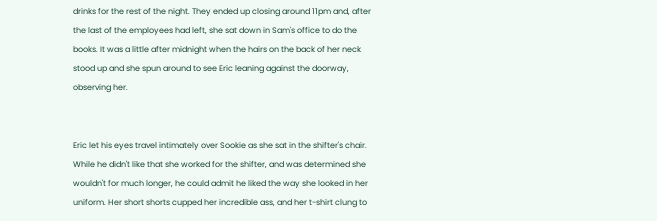drinks for the rest of the night. They ended up closing around 11pm and, after the last of the employees had left, she sat down in Sam's office to do the books. It was a little after midnight when the hairs on the back of her neck stood up and she spun around to see Eric leaning against the doorway, observing her.


Eric let his eyes travel intimately over Sookie as she sat in the shifter's chair. While he didn't like that she worked for the shifter, and was determined she wouldn't for much longer, he could admit he liked the way she looked in her uniform. Her short shorts cupped her incredible ass, and her t-shirt clung to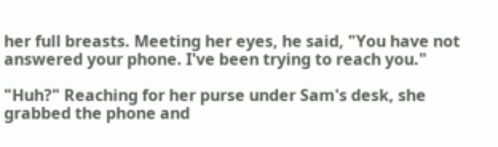her full breasts. Meeting her eyes, he said, "You have not answered your phone. I've been trying to reach you."

"Huh?" Reaching for her purse under Sam's desk, she grabbed the phone and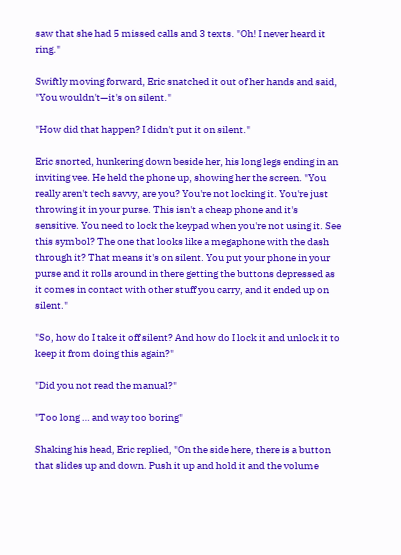saw that she had 5 missed calls and 3 texts. "Oh! I never heard it ring."

Swiftly moving forward, Eric snatched it out of her hands and said, "You wouldn't—it's on silent."

"How did that happen? I didn't put it on silent."

Eric snorted, hunkering down beside her, his long legs ending in an inviting vee. He held the phone up, showing her the screen. "You really aren't tech savvy, are you? You're not locking it. You're just throwing it in your purse. This isn't a cheap phone and it's sensitive. You need to lock the keypad when you're not using it. See this symbol? The one that looks like a megaphone with the dash through it? That means it's on silent. You put your phone in your purse and it rolls around in there getting the buttons depressed as it comes in contact with other stuff you carry, and it ended up on silent."

"So, how do I take it off silent? And how do I lock it and unlock it to keep it from doing this again?"

"Did you not read the manual?"

"Too long … and way too boring"

Shaking his head, Eric replied, "On the side here, there is a button that slides up and down. Push it up and hold it and the volume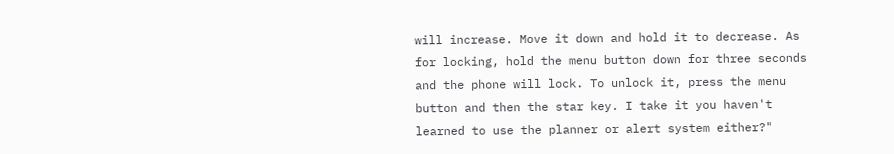will increase. Move it down and hold it to decrease. As for locking, hold the menu button down for three seconds and the phone will lock. To unlock it, press the menu button and then the star key. I take it you haven't learned to use the planner or alert system either?"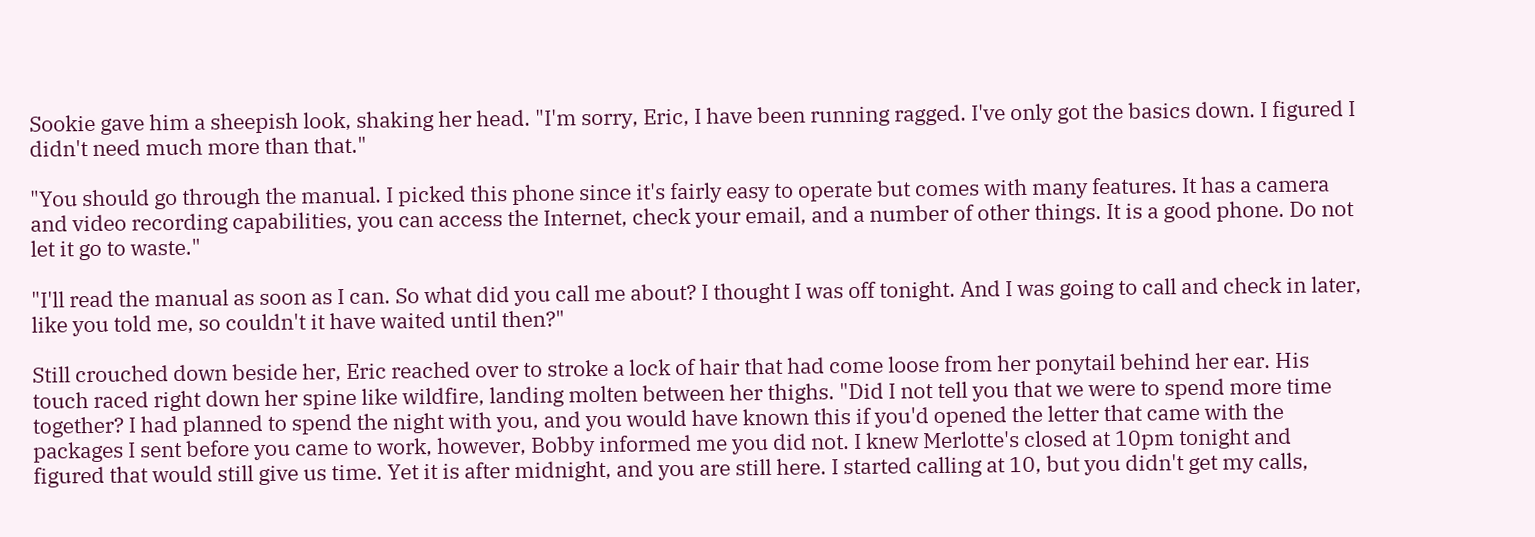Sookie gave him a sheepish look, shaking her head. "I'm sorry, Eric, I have been running ragged. I've only got the basics down. I figured I didn't need much more than that."

"You should go through the manual. I picked this phone since it's fairly easy to operate but comes with many features. It has a camera and video recording capabilities, you can access the Internet, check your email, and a number of other things. It is a good phone. Do not let it go to waste."

"I'll read the manual as soon as I can. So what did you call me about? I thought I was off tonight. And I was going to call and check in later, like you told me, so couldn't it have waited until then?"

Still crouched down beside her, Eric reached over to stroke a lock of hair that had come loose from her ponytail behind her ear. His touch raced right down her spine like wildfire, landing molten between her thighs. "Did I not tell you that we were to spend more time together? I had planned to spend the night with you, and you would have known this if you'd opened the letter that came with the packages I sent before you came to work, however, Bobby informed me you did not. I knew Merlotte's closed at 10pm tonight and figured that would still give us time. Yet it is after midnight, and you are still here. I started calling at 10, but you didn't get my calls,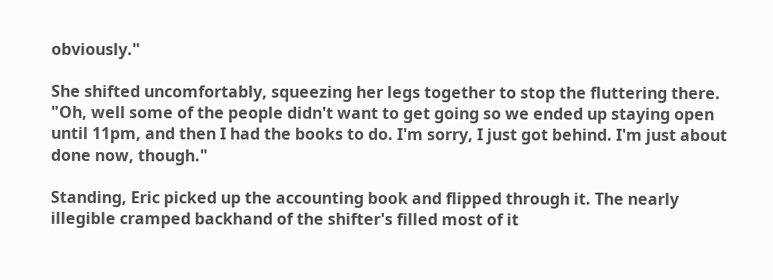obviously."

She shifted uncomfortably, squeezing her legs together to stop the fluttering there. "Oh, well some of the people didn't want to get going so we ended up staying open until 11pm, and then I had the books to do. I'm sorry, I just got behind. I'm just about done now, though."

Standing, Eric picked up the accounting book and flipped through it. The nearly illegible cramped backhand of the shifter's filled most of it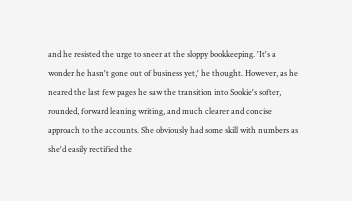and he resisted the urge to sneer at the sloppy bookkeeping. 'It's a wonder he hasn't gone out of business yet,' he thought. However, as he neared the last few pages he saw the transition into Sookie's softer, rounded, forward leaning writing, and much clearer and concise approach to the accounts. She obviously had some skill with numbers as she'd easily rectified the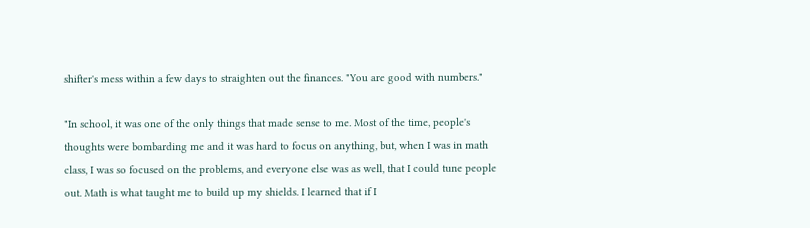shifter's mess within a few days to straighten out the finances. "You are good with numbers."

"In school, it was one of the only things that made sense to me. Most of the time, people's thoughts were bombarding me and it was hard to focus on anything, but, when I was in math class, I was so focused on the problems, and everyone else was as well, that I could tune people out. Math is what taught me to build up my shields. I learned that if I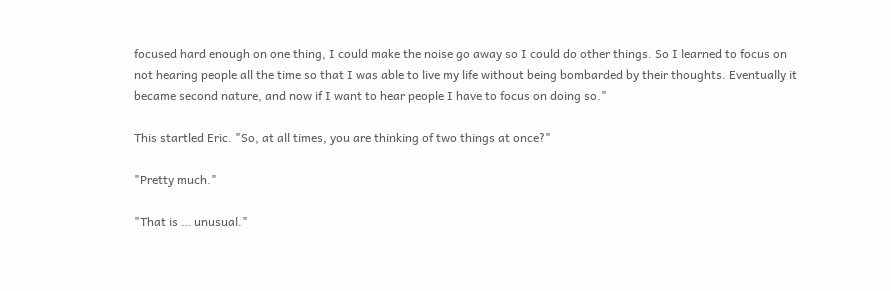focused hard enough on one thing, I could make the noise go away so I could do other things. So I learned to focus on not hearing people all the time so that I was able to live my life without being bombarded by their thoughts. Eventually it became second nature, and now if I want to hear people I have to focus on doing so."

This startled Eric. "So, at all times, you are thinking of two things at once?"

"Pretty much."

"That is … unusual."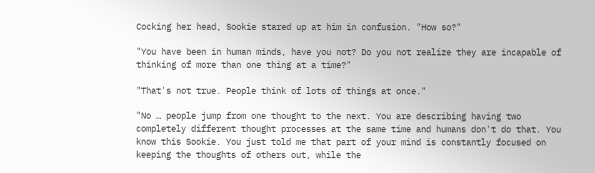Cocking her head, Sookie stared up at him in confusion. "How so?"

"You have been in human minds, have you not? Do you not realize they are incapable of thinking of more than one thing at a time?"

"That's not true. People think of lots of things at once."

"No … people jump from one thought to the next. You are describing having two completely different thought processes at the same time and humans don't do that. You know this Sookie. You just told me that part of your mind is constantly focused on keeping the thoughts of others out, while the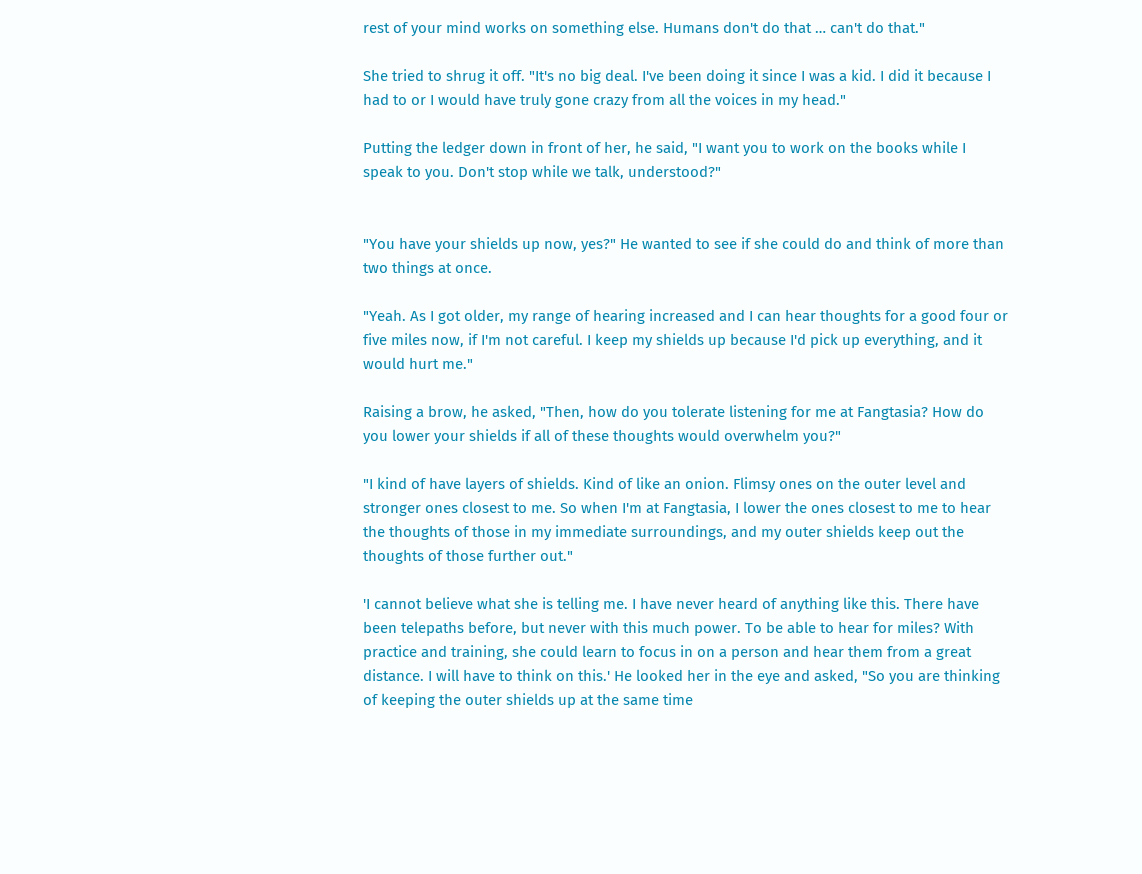rest of your mind works on something else. Humans don't do that … can't do that."

She tried to shrug it off. "It's no big deal. I've been doing it since I was a kid. I did it because I had to or I would have truly gone crazy from all the voices in my head."

Putting the ledger down in front of her, he said, "I want you to work on the books while I speak to you. Don't stop while we talk, understood?"


"You have your shields up now, yes?" He wanted to see if she could do and think of more than two things at once.

"Yeah. As I got older, my range of hearing increased and I can hear thoughts for a good four or five miles now, if I'm not careful. I keep my shields up because I'd pick up everything, and it would hurt me."

Raising a brow, he asked, "Then, how do you tolerate listening for me at Fangtasia? How do you lower your shields if all of these thoughts would overwhelm you?"

"I kind of have layers of shields. Kind of like an onion. Flimsy ones on the outer level and stronger ones closest to me. So when I'm at Fangtasia, I lower the ones closest to me to hear the thoughts of those in my immediate surroundings, and my outer shields keep out the thoughts of those further out."

'I cannot believe what she is telling me. I have never heard of anything like this. There have been telepaths before, but never with this much power. To be able to hear for miles? With practice and training, she could learn to focus in on a person and hear them from a great distance. I will have to think on this.' He looked her in the eye and asked, "So you are thinking of keeping the outer shields up at the same time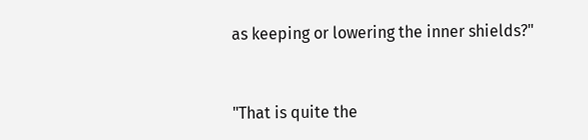as keeping or lowering the inner shields?"


"That is quite the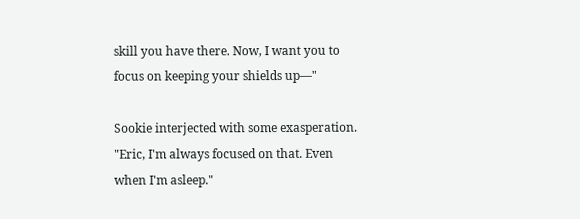skill you have there. Now, I want you to focus on keeping your shields up—"

Sookie interjected with some exasperation. "Eric, I'm always focused on that. Even when I'm asleep."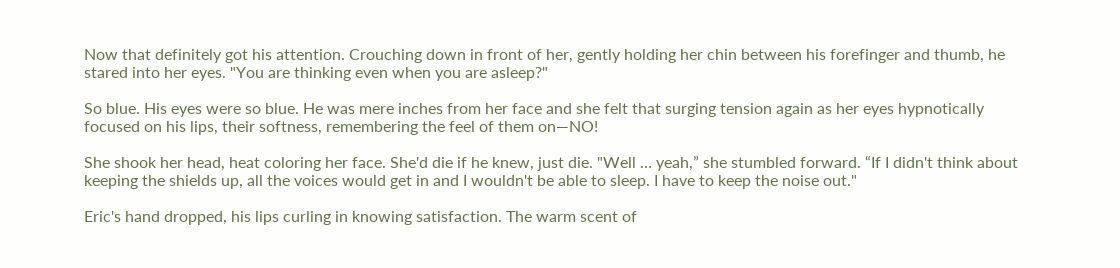Now that definitely got his attention. Crouching down in front of her, gently holding her chin between his forefinger and thumb, he stared into her eyes. "You are thinking even when you are asleep?"

So blue. His eyes were so blue. He was mere inches from her face and she felt that surging tension again as her eyes hypnotically focused on his lips, their softness, remembering the feel of them on—NO!

She shook her head, heat coloring her face. She'd die if he knew, just die. "Well … yeah,” she stumbled forward. “If I didn't think about keeping the shields up, all the voices would get in and I wouldn't be able to sleep. I have to keep the noise out."

Eric's hand dropped, his lips curling in knowing satisfaction. The warm scent of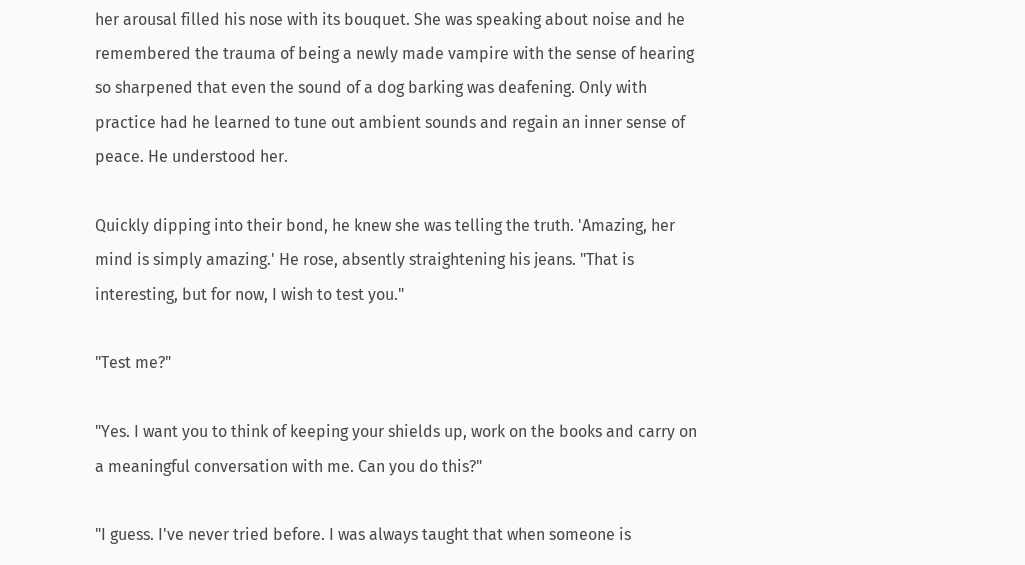her arousal filled his nose with its bouquet. She was speaking about noise and he remembered the trauma of being a newly made vampire with the sense of hearing so sharpened that even the sound of a dog barking was deafening. Only with practice had he learned to tune out ambient sounds and regain an inner sense of peace. He understood her.

Quickly dipping into their bond, he knew she was telling the truth. 'Amazing, her mind is simply amazing.' He rose, absently straightening his jeans. "That is interesting, but for now, I wish to test you."

"Test me?"

"Yes. I want you to think of keeping your shields up, work on the books and carry on a meaningful conversation with me. Can you do this?"

"I guess. I've never tried before. I was always taught that when someone is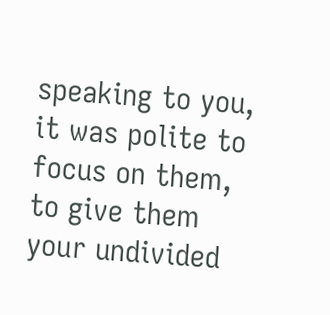speaking to you, it was polite to focus on them, to give them your undivided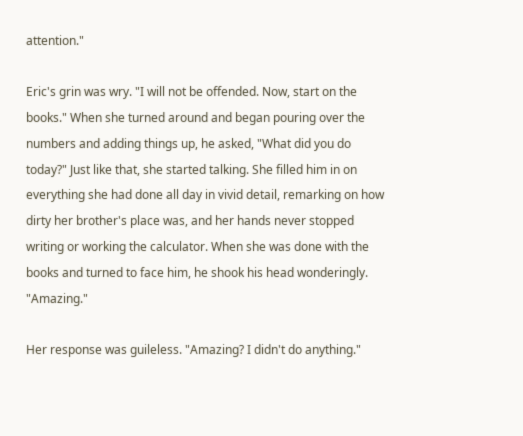attention."

Eric's grin was wry. "I will not be offended. Now, start on the books." When she turned around and began pouring over the numbers and adding things up, he asked, "What did you do today?" Just like that, she started talking. She filled him in on everything she had done all day in vivid detail, remarking on how dirty her brother's place was, and her hands never stopped writing or working the calculator. When she was done with the books and turned to face him, he shook his head wonderingly. "Amazing."

Her response was guileless. "Amazing? I didn't do anything."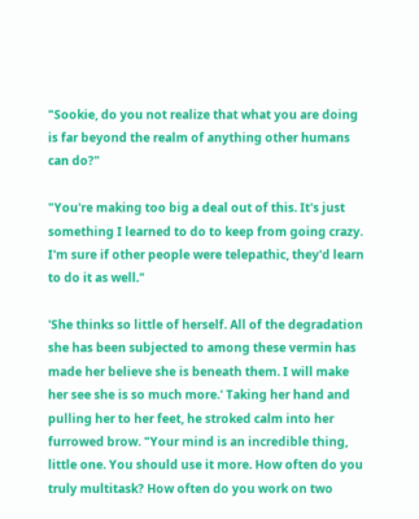"Sookie, do you not realize that what you are doing is far beyond the realm of anything other humans can do?"

"You're making too big a deal out of this. It's just something I learned to do to keep from going crazy. I'm sure if other people were telepathic, they'd learn to do it as well."

'She thinks so little of herself. All of the degradation she has been subjected to among these vermin has made her believe she is beneath them. I will make her see she is so much more.' Taking her hand and pulling her to her feet, he stroked calm into her furrowed brow. "Your mind is an incredible thing, little one. You should use it more. How often do you truly multitask? How often do you work on two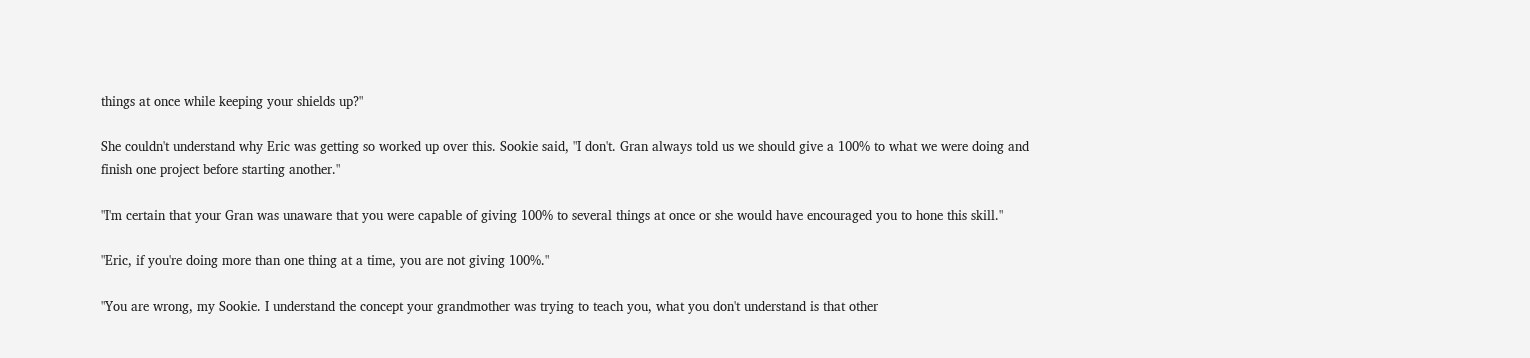things at once while keeping your shields up?"

She couldn't understand why Eric was getting so worked up over this. Sookie said, "I don't. Gran always told us we should give a 100% to what we were doing and finish one project before starting another."

"I'm certain that your Gran was unaware that you were capable of giving 100% to several things at once or she would have encouraged you to hone this skill."

"Eric, if you're doing more than one thing at a time, you are not giving 100%."

"You are wrong, my Sookie. I understand the concept your grandmother was trying to teach you, what you don't understand is that other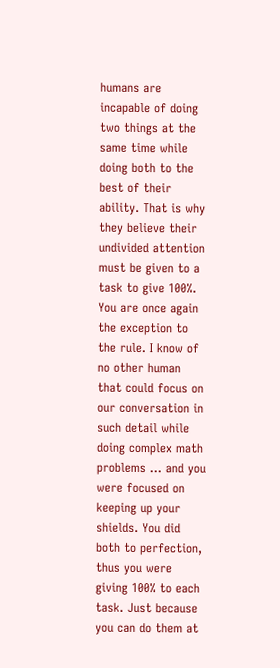humans are incapable of doing two things at the same time while doing both to the best of their ability. That is why they believe their undivided attention must be given to a task to give 100%. You are once again the exception to the rule. I know of no other human that could focus on our conversation in such detail while doing complex math problems … and you were focused on keeping up your shields. You did both to perfection, thus you were giving 100% to each task. Just because you can do them at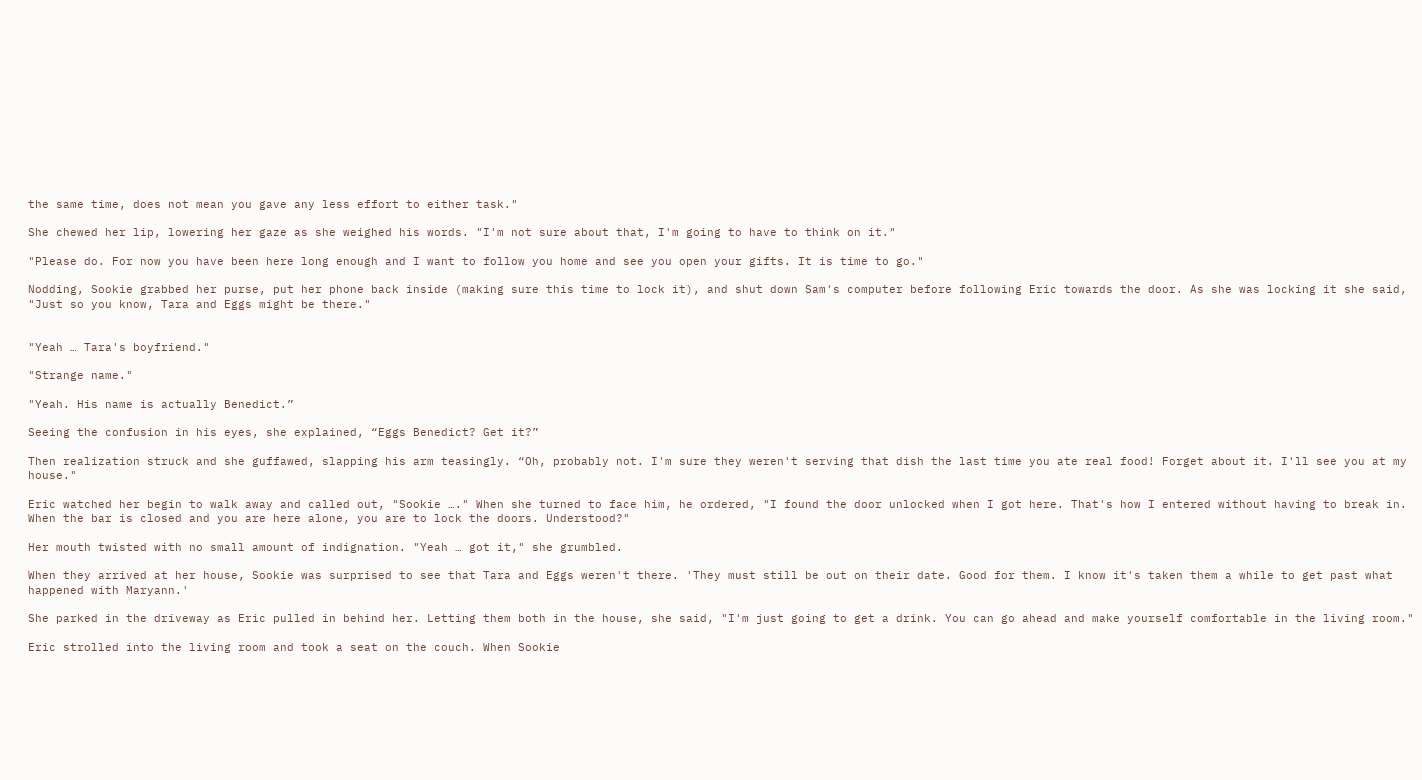the same time, does not mean you gave any less effort to either task."

She chewed her lip, lowering her gaze as she weighed his words. "I'm not sure about that, I'm going to have to think on it."

"Please do. For now you have been here long enough and I want to follow you home and see you open your gifts. It is time to go."

Nodding, Sookie grabbed her purse, put her phone back inside (making sure this time to lock it), and shut down Sam's computer before following Eric towards the door. As she was locking it she said, "Just so you know, Tara and Eggs might be there."


"Yeah … Tara's boyfriend."

"Strange name."

"Yeah. His name is actually Benedict.”

Seeing the confusion in his eyes, she explained, “Eggs Benedict? Get it?”

Then realization struck and she guffawed, slapping his arm teasingly. “Oh, probably not. I'm sure they weren't serving that dish the last time you ate real food! Forget about it. I'll see you at my house."

Eric watched her begin to walk away and called out, "Sookie …." When she turned to face him, he ordered, "I found the door unlocked when I got here. That's how I entered without having to break in. When the bar is closed and you are here alone, you are to lock the doors. Understood?"

Her mouth twisted with no small amount of indignation. "Yeah … got it," she grumbled.

When they arrived at her house, Sookie was surprised to see that Tara and Eggs weren't there. 'They must still be out on their date. Good for them. I know it's taken them a while to get past what happened with Maryann.'

She parked in the driveway as Eric pulled in behind her. Letting them both in the house, she said, "I'm just going to get a drink. You can go ahead and make yourself comfortable in the living room."

Eric strolled into the living room and took a seat on the couch. When Sookie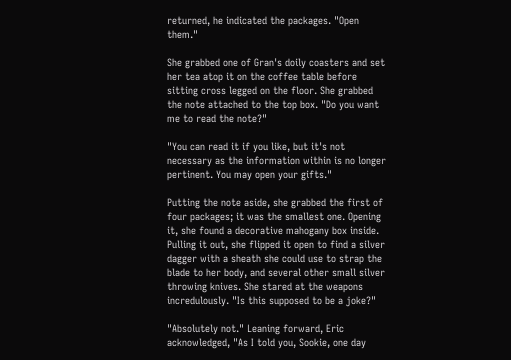returned, he indicated the packages. "Open them."

She grabbed one of Gran's doily coasters and set her tea atop it on the coffee table before sitting cross legged on the floor. She grabbed the note attached to the top box. "Do you want me to read the note?"

"You can read it if you like, but it's not necessary as the information within is no longer pertinent. You may open your gifts."

Putting the note aside, she grabbed the first of four packages; it was the smallest one. Opening it, she found a decorative mahogany box inside. Pulling it out, she flipped it open to find a silver dagger with a sheath she could use to strap the blade to her body, and several other small silver throwing knives. She stared at the weapons incredulously. "Is this supposed to be a joke?"

"Absolutely not." Leaning forward, Eric acknowledged, "As I told you, Sookie, one day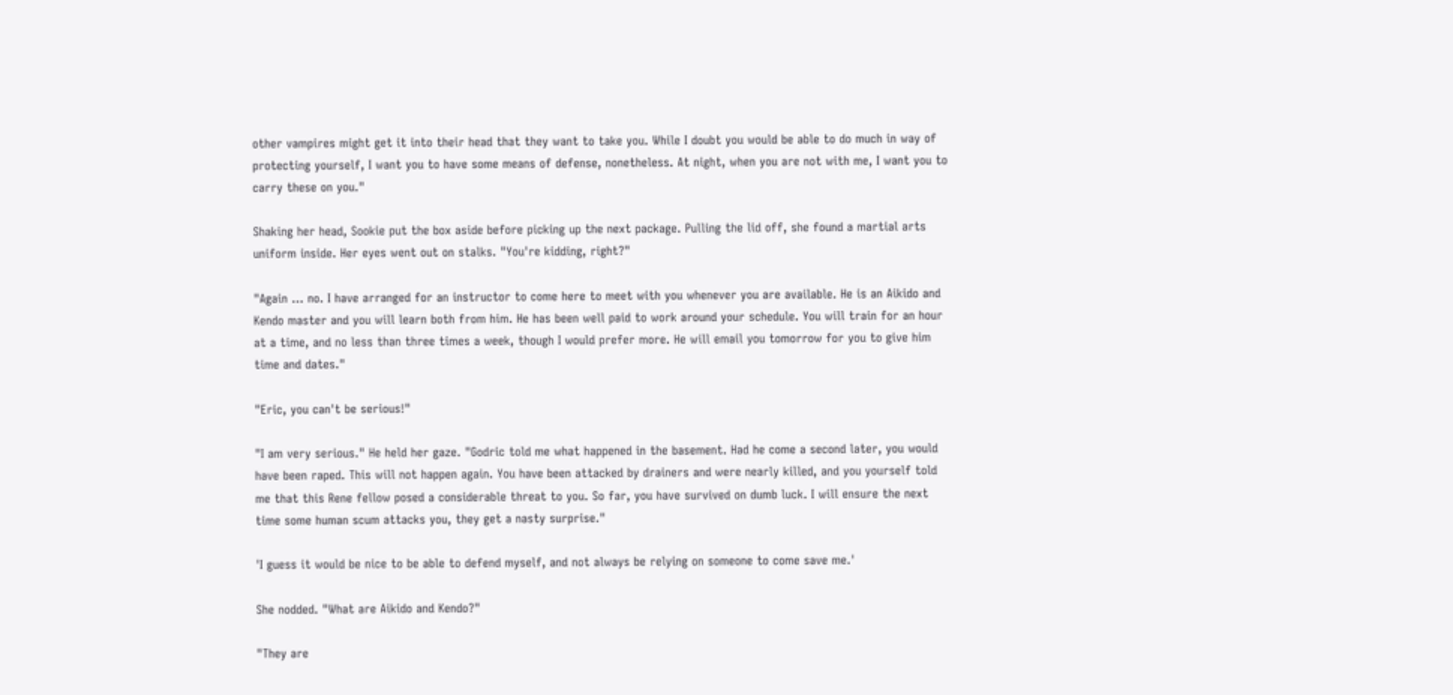other vampires might get it into their head that they want to take you. While I doubt you would be able to do much in way of protecting yourself, I want you to have some means of defense, nonetheless. At night, when you are not with me, I want you to carry these on you."

Shaking her head, Sookie put the box aside before picking up the next package. Pulling the lid off, she found a martial arts uniform inside. Her eyes went out on stalks. "You're kidding, right?"

"Again … no. I have arranged for an instructor to come here to meet with you whenever you are available. He is an Aikido and Kendo master and you will learn both from him. He has been well paid to work around your schedule. You will train for an hour at a time, and no less than three times a week, though I would prefer more. He will email you tomorrow for you to give him time and dates."

"Eric, you can't be serious!"

"I am very serious." He held her gaze. "Godric told me what happened in the basement. Had he come a second later, you would have been raped. This will not happen again. You have been attacked by drainers and were nearly killed, and you yourself told me that this Rene fellow posed a considerable threat to you. So far, you have survived on dumb luck. I will ensure the next time some human scum attacks you, they get a nasty surprise."

'I guess it would be nice to be able to defend myself, and not always be relying on someone to come save me.'

She nodded. "What are Aikido and Kendo?"

"They are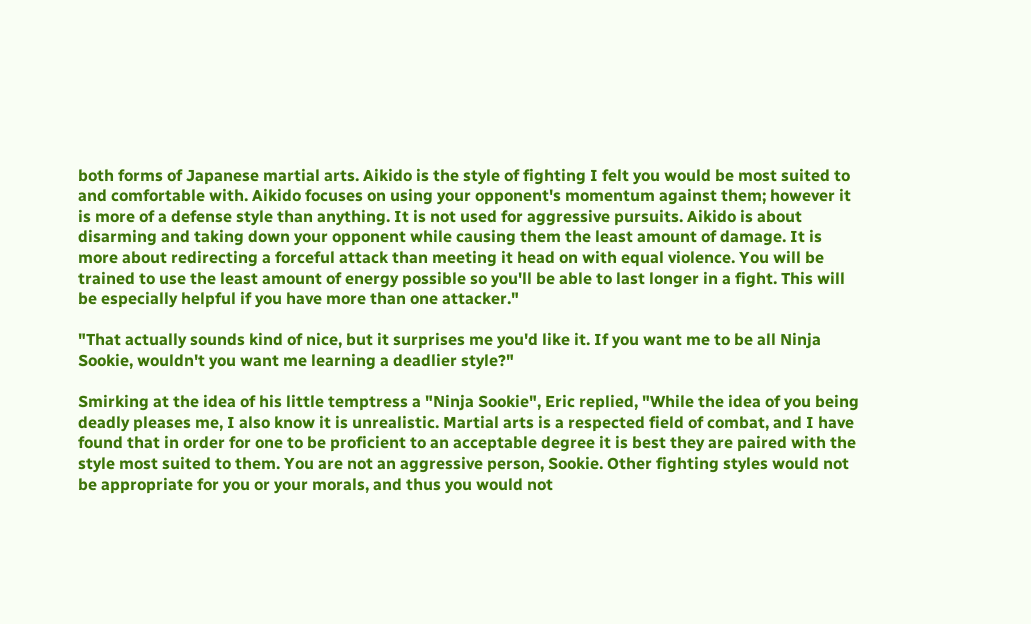both forms of Japanese martial arts. Aikido is the style of fighting I felt you would be most suited to and comfortable with. Aikido focuses on using your opponent's momentum against them; however it is more of a defense style than anything. It is not used for aggressive pursuits. Aikido is about disarming and taking down your opponent while causing them the least amount of damage. It is more about redirecting a forceful attack than meeting it head on with equal violence. You will be trained to use the least amount of energy possible so you'll be able to last longer in a fight. This will be especially helpful if you have more than one attacker."

"That actually sounds kind of nice, but it surprises me you'd like it. If you want me to be all Ninja Sookie, wouldn't you want me learning a deadlier style?"

Smirking at the idea of his little temptress a "Ninja Sookie", Eric replied, "While the idea of you being deadly pleases me, I also know it is unrealistic. Martial arts is a respected field of combat, and I have found that in order for one to be proficient to an acceptable degree it is best they are paired with the style most suited to them. You are not an aggressive person, Sookie. Other fighting styles would not be appropriate for you or your morals, and thus you would not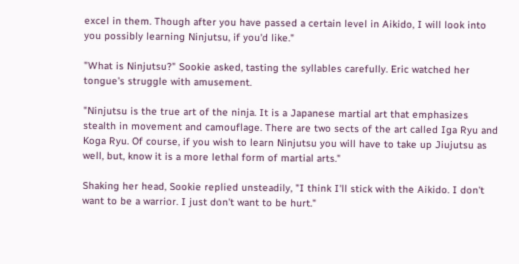excel in them. Though after you have passed a certain level in Aikido, I will look into you possibly learning Ninjutsu, if you'd like."

"What is Ninjutsu?" Sookie asked, tasting the syllables carefully. Eric watched her tongue's struggle with amusement.

"Ninjutsu is the true art of the ninja. It is a Japanese martial art that emphasizes stealth in movement and camouflage. There are two sects of the art called Iga Ryu and Koga Ryu. Of course, if you wish to learn Ninjutsu you will have to take up Jiujutsu as well, but, know it is a more lethal form of martial arts."

Shaking her head, Sookie replied unsteadily, "I think I'll stick with the Aikido. I don't want to be a warrior. I just don't want to be hurt."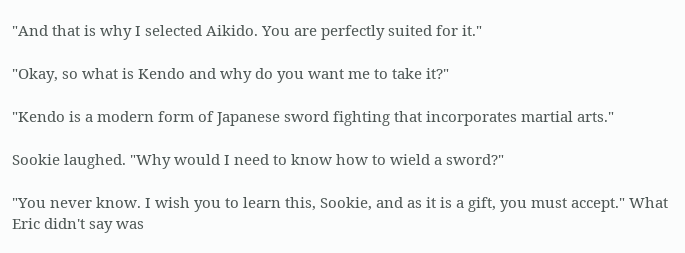"And that is why I selected Aikido. You are perfectly suited for it."

"Okay, so what is Kendo and why do you want me to take it?"

"Kendo is a modern form of Japanese sword fighting that incorporates martial arts."

Sookie laughed. "Why would I need to know how to wield a sword?"

"You never know. I wish you to learn this, Sookie, and as it is a gift, you must accept." What Eric didn't say was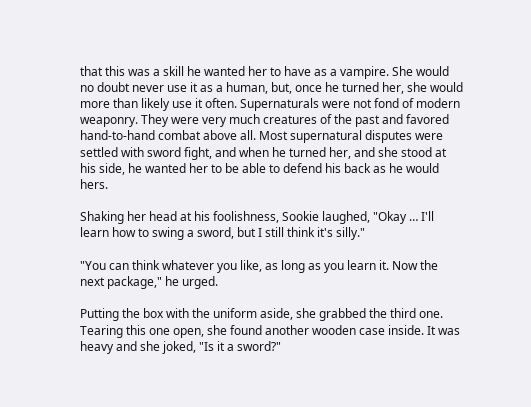that this was a skill he wanted her to have as a vampire. She would no doubt never use it as a human, but, once he turned her, she would more than likely use it often. Supernaturals were not fond of modern weaponry. They were very much creatures of the past and favored hand-to-hand combat above all. Most supernatural disputes were settled with sword fight, and when he turned her, and she stood at his side, he wanted her to be able to defend his back as he would hers.

Shaking her head at his foolishness, Sookie laughed, "Okay … I'll learn how to swing a sword, but I still think it's silly."

"You can think whatever you like, as long as you learn it. Now the next package," he urged.

Putting the box with the uniform aside, she grabbed the third one. Tearing this one open, she found another wooden case inside. It was heavy and she joked, "Is it a sword?"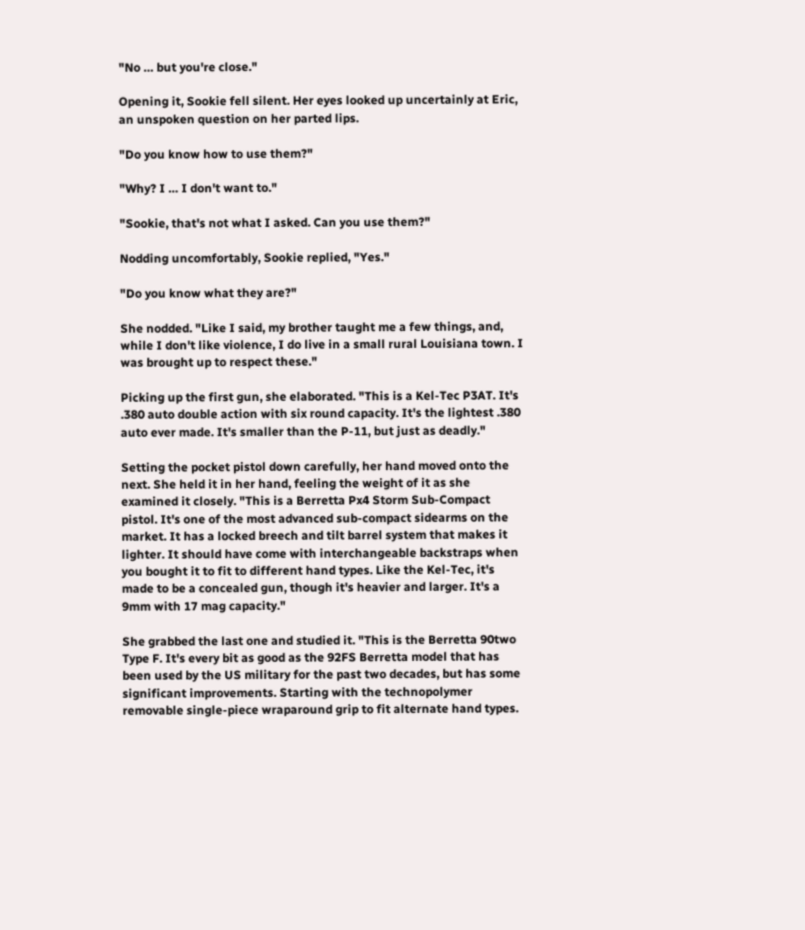"No … but you're close."

Opening it, Sookie fell silent. Her eyes looked up uncertainly at Eric, an unspoken question on her parted lips.

"Do you know how to use them?"

"Why? I … I don't want to."

"Sookie, that's not what I asked. Can you use them?"

Nodding uncomfortably, Sookie replied, "Yes."

"Do you know what they are?"

She nodded. "Like I said, my brother taught me a few things, and, while I don't like violence, I do live in a small rural Louisiana town. I was brought up to respect these."

Picking up the first gun, she elaborated. "This is a Kel-Tec P3AT. It's .380 auto double action with six round capacity. It's the lightest .380 auto ever made. It's smaller than the P-11, but just as deadly."

Setting the pocket pistol down carefully, her hand moved onto the next. She held it in her hand, feeling the weight of it as she examined it closely. "This is a Berretta Px4 Storm Sub-Compact pistol. It's one of the most advanced sub-compact sidearms on the market. It has a locked breech and tilt barrel system that makes it lighter. It should have come with interchangeable backstraps when you bought it to fit to different hand types. Like the Kel-Tec, it's made to be a concealed gun, though it's heavier and larger. It's a 9mm with 17 mag capacity."

She grabbed the last one and studied it. "This is the Berretta 90two Type F. It's every bit as good as the 92FS Berretta model that has been used by the US military for the past two decades, but has some significant improvements. Starting with the technopolymer removable single-piece wraparound grip to fit alternate hand types.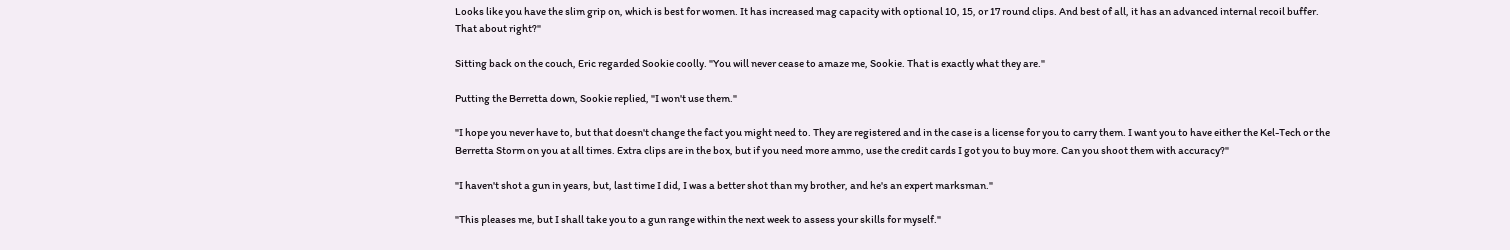Looks like you have the slim grip on, which is best for women. It has increased mag capacity with optional 10, 15, or 17 round clips. And best of all, it has an advanced internal recoil buffer. That about right?"

Sitting back on the couch, Eric regarded Sookie coolly. "You will never cease to amaze me, Sookie. That is exactly what they are."

Putting the Berretta down, Sookie replied, "I won't use them."

"I hope you never have to, but that doesn't change the fact you might need to. They are registered and in the case is a license for you to carry them. I want you to have either the Kel-Tech or the Berretta Storm on you at all times. Extra clips are in the box, but if you need more ammo, use the credit cards I got you to buy more. Can you shoot them with accuracy?"

"I haven't shot a gun in years, but, last time I did, I was a better shot than my brother, and he's an expert marksman."

"This pleases me, but I shall take you to a gun range within the next week to assess your skills for myself."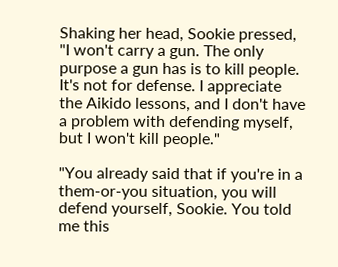Shaking her head, Sookie pressed, "I won't carry a gun. The only purpose a gun has is to kill people. It's not for defense. I appreciate the Aikido lessons, and I don't have a problem with defending myself, but I won't kill people."

"You already said that if you're in a them-or-you situation, you will defend yourself, Sookie. You told me this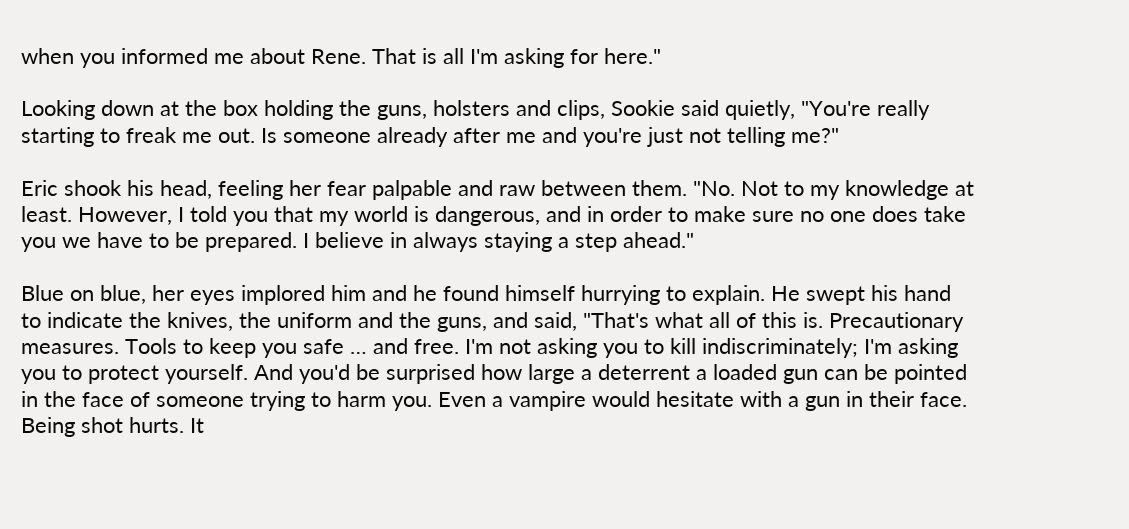when you informed me about Rene. That is all I'm asking for here."

Looking down at the box holding the guns, holsters and clips, Sookie said quietly, "You're really starting to freak me out. Is someone already after me and you're just not telling me?"

Eric shook his head, feeling her fear palpable and raw between them. "No. Not to my knowledge at least. However, I told you that my world is dangerous, and in order to make sure no one does take you we have to be prepared. I believe in always staying a step ahead."

Blue on blue, her eyes implored him and he found himself hurrying to explain. He swept his hand to indicate the knives, the uniform and the guns, and said, "That's what all of this is. Precautionary measures. Tools to keep you safe … and free. I'm not asking you to kill indiscriminately; I'm asking you to protect yourself. And you'd be surprised how large a deterrent a loaded gun can be pointed in the face of someone trying to harm you. Even a vampire would hesitate with a gun in their face. Being shot hurts. It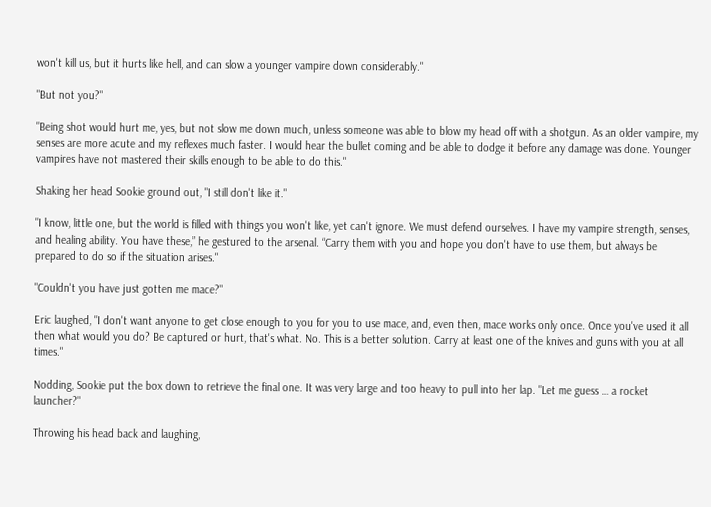won't kill us, but it hurts like hell, and can slow a younger vampire down considerably."

"But not you?"

"Being shot would hurt me, yes, but not slow me down much, unless someone was able to blow my head off with a shotgun. As an older vampire, my senses are more acute and my reflexes much faster. I would hear the bullet coming and be able to dodge it before any damage was done. Younger vampires have not mastered their skills enough to be able to do this."

Shaking her head Sookie ground out, "I still don't like it."

"I know, little one, but the world is filled with things you won't like, yet can't ignore. We must defend ourselves. I have my vampire strength, senses, and healing ability. You have these,” he gestured to the arsenal. “Carry them with you and hope you don't have to use them, but always be prepared to do so if the situation arises."

"Couldn't you have just gotten me mace?"

Eric laughed, "I don't want anyone to get close enough to you for you to use mace, and, even then, mace works only once. Once you've used it all then what would you do? Be captured or hurt, that's what. No. This is a better solution. Carry at least one of the knives and guns with you at all times."

Nodding, Sookie put the box down to retrieve the final one. It was very large and too heavy to pull into her lap. "Let me guess … a rocket launcher?"

Throwing his head back and laughing,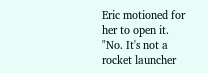Eric motioned for her to open it. "No. It's not a rocket launcher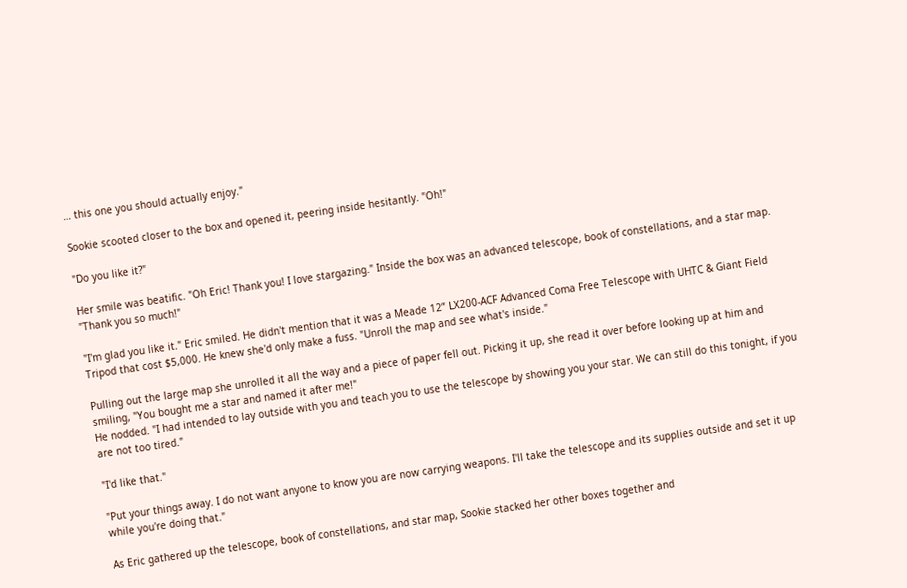… this one you should actually enjoy."

Sookie scooted closer to the box and opened it, peering inside hesitantly. "Oh!"

"Do you like it?"

Her smile was beatific. "Oh Eric! Thank you! I love stargazing." Inside the box was an advanced telescope, book of constellations, and a star map. "Thank you so much!"

"I'm glad you like it." Eric smiled. He didn't mention that it was a Meade 12” LX200-ACF Advanced Coma Free Telescope with UHTC & Giant Field Tripod that cost $5,000. He knew she'd only make a fuss. "Unroll the map and see what's inside."

Pulling out the large map she unrolled it all the way and a piece of paper fell out. Picking it up, she read it over before looking up at him and smiling, "You bought me a star and named it after me!"
He nodded. "I had intended to lay outside with you and teach you to use the telescope by showing you your star. We can still do this tonight, if you are not too tired."

"I'd like that."

"Put your things away. I do not want anyone to know you are now carrying weapons. I'll take the telescope and its supplies outside and set it up while you're doing that."

As Eric gathered up the telescope, book of constellations, and star map, Sookie stacked her other boxes together and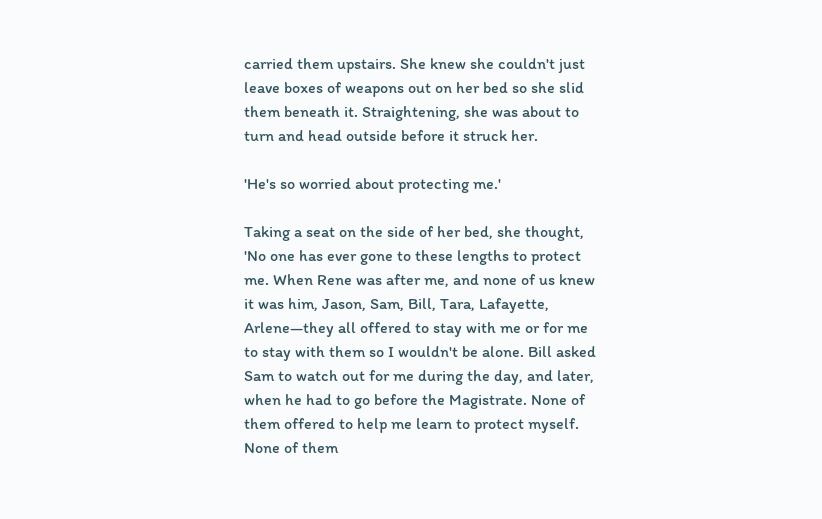carried them upstairs. She knew she couldn't just leave boxes of weapons out on her bed so she slid them beneath it. Straightening, she was about to turn and head outside before it struck her.

'He's so worried about protecting me.'

Taking a seat on the side of her bed, she thought, 'No one has ever gone to these lengths to protect me. When Rene was after me, and none of us knew it was him, Jason, Sam, Bill, Tara, Lafayette, Arlene—they all offered to stay with me or for me to stay with them so I wouldn't be alone. Bill asked Sam to watch out for me during the day, and later, when he had to go before the Magistrate. None of them offered to help me learn to protect myself. None of them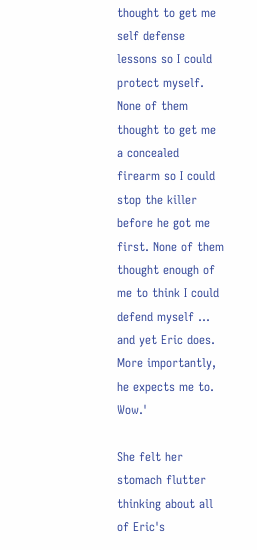thought to get me self defense lessons so I could protect myself. None of them thought to get me a concealed firearm so I could stop the killer before he got me first. None of them thought enough of me to think I could defend myself … and yet Eric does. More importantly, he expects me to. Wow.'

She felt her stomach flutter thinking about all of Eric's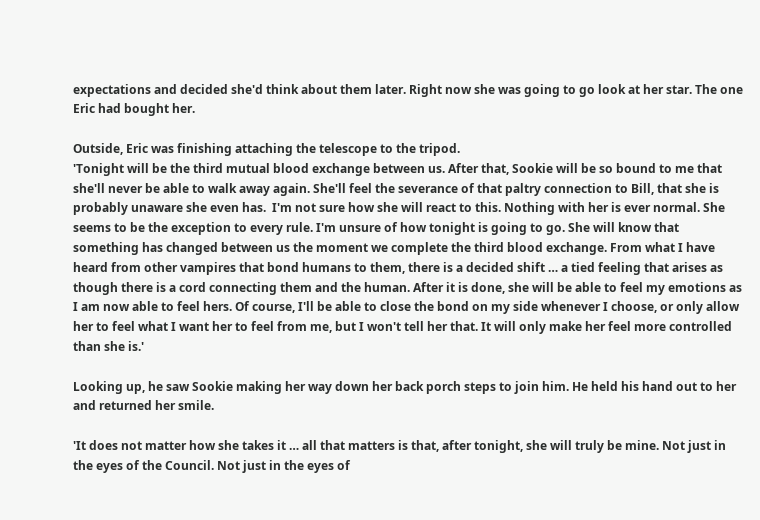expectations and decided she'd think about them later. Right now she was going to go look at her star. The one Eric had bought her.

Outside, Eric was finishing attaching the telescope to the tripod.
'Tonight will be the third mutual blood exchange between us. After that, Sookie will be so bound to me that she'll never be able to walk away again. She'll feel the severance of that paltry connection to Bill, that she is probably unaware she even has.  I'm not sure how she will react to this. Nothing with her is ever normal. She seems to be the exception to every rule. I'm unsure of how tonight is going to go. She will know that something has changed between us the moment we complete the third blood exchange. From what I have heard from other vampires that bond humans to them, there is a decided shift … a tied feeling that arises as though there is a cord connecting them and the human. After it is done, she will be able to feel my emotions as I am now able to feel hers. Of course, I'll be able to close the bond on my side whenever I choose, or only allow her to feel what I want her to feel from me, but I won't tell her that. It will only make her feel more controlled than she is.'

Looking up, he saw Sookie making her way down her back porch steps to join him. He held his hand out to her and returned her smile.

'It does not matter how she takes it … all that matters is that, after tonight, she will truly be mine. Not just in the eyes of the Council. Not just in the eyes of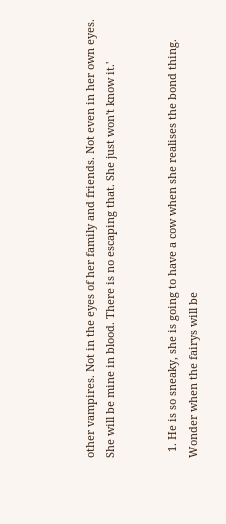other vampires. Not in the eyes of her family and friends. Not even in her own eyes. She will be mine in blood. There is no escaping that. She just won't know it.'


  1. He is so sneaky, she is going to have a cow when she realises the bond thing. Wonder when the fairys will be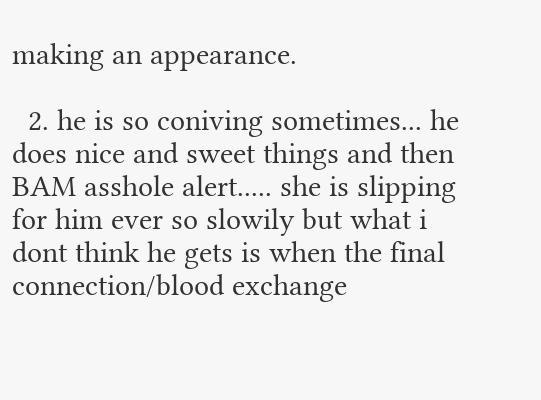making an appearance.

  2. he is so coniving sometimes... he does nice and sweet things and then BAM asshole alert..... she is slipping for him ever so slowily but what i dont think he gets is when the final connection/blood exchange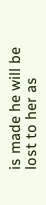is made he will be lost to her as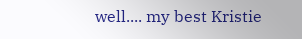well.... my best Kristie